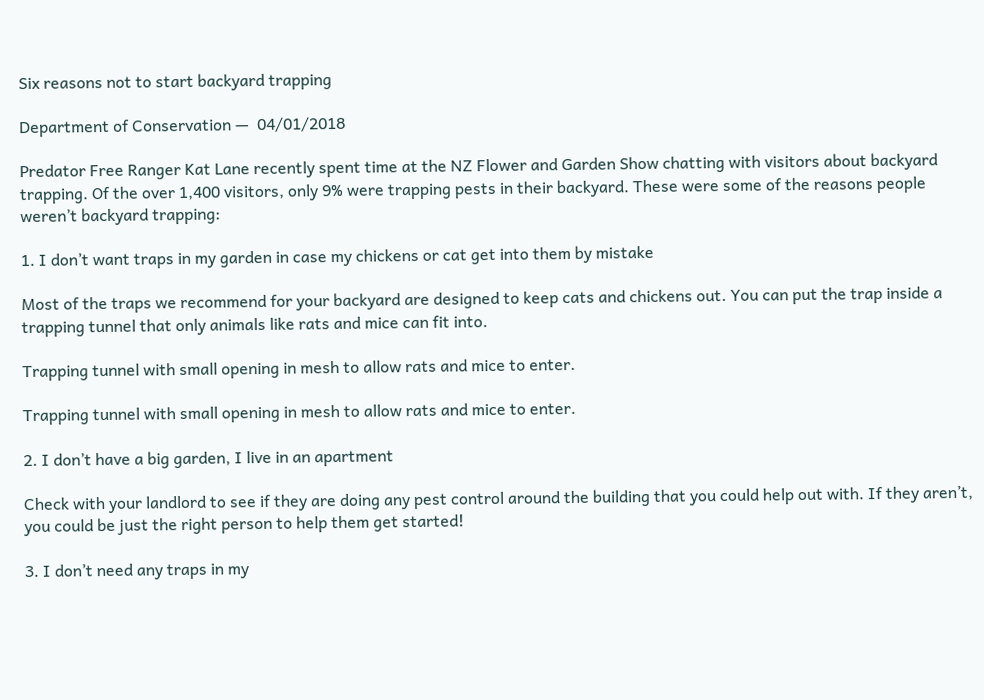Six reasons not to start backyard trapping

Department of Conservation —  04/01/2018

Predator Free Ranger Kat Lane recently spent time at the NZ Flower and Garden Show chatting with visitors about backyard trapping. Of the over 1,400 visitors, only 9% were trapping pests in their backyard. These were some of the reasons people weren’t backyard trapping:

1. I don’t want traps in my garden in case my chickens or cat get into them by mistake

Most of the traps we recommend for your backyard are designed to keep cats and chickens out. You can put the trap inside a trapping tunnel that only animals like rats and mice can fit into.

Trapping tunnel with small opening in mesh to allow rats and mice to enter.

Trapping tunnel with small opening in mesh to allow rats and mice to enter.

2. I don’t have a big garden, I live in an apartment

Check with your landlord to see if they are doing any pest control around the building that you could help out with. If they aren’t, you could be just the right person to help them get started!

3. I don’t need any traps in my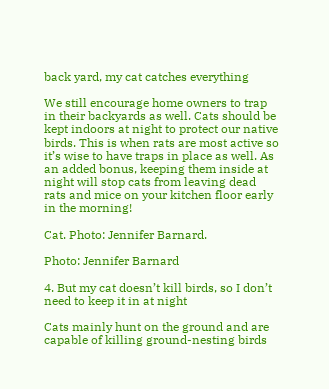back yard, my cat catches everything

We still encourage home owners to trap in their backyards as well. Cats should be kept indoors at night to protect our native birds. This is when rats are most active so it’s wise to have traps in place as well. As an added bonus, keeping them inside at night will stop cats from leaving dead rats and mice on your kitchen floor early in the morning!

Cat. Photo: Jennifer Barnard.

Photo: Jennifer Barnard

4. But my cat doesn’t kill birds, so I don’t need to keep it in at night

Cats mainly hunt on the ground and are capable of killing ground-nesting birds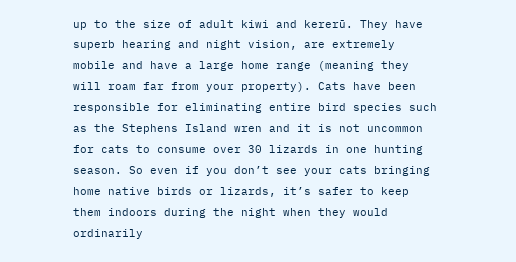up to the size of adult kiwi and kererū. They have superb hearing and night vision, are extremely mobile and have a large home range (meaning they will roam far from your property). Cats have been responsible for eliminating entire bird species such as the Stephens Island wren and it is not uncommon for cats to consume over 30 lizards in one hunting season. So even if you don’t see your cats bringing home native birds or lizards, it’s safer to keep them indoors during the night when they would ordinarily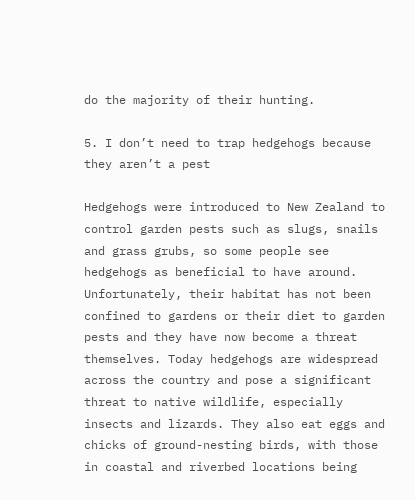do the majority of their hunting.

5. I don’t need to trap hedgehogs because they aren’t a pest

Hedgehogs were introduced to New Zealand to control garden pests such as slugs, snails and grass grubs, so some people see hedgehogs as beneficial to have around. Unfortunately, their habitat has not been confined to gardens or their diet to garden pests and they have now become a threat themselves. Today hedgehogs are widespread across the country and pose a significant threat to native wildlife, especially insects and lizards. They also eat eggs and chicks of ground-nesting birds, with those in coastal and riverbed locations being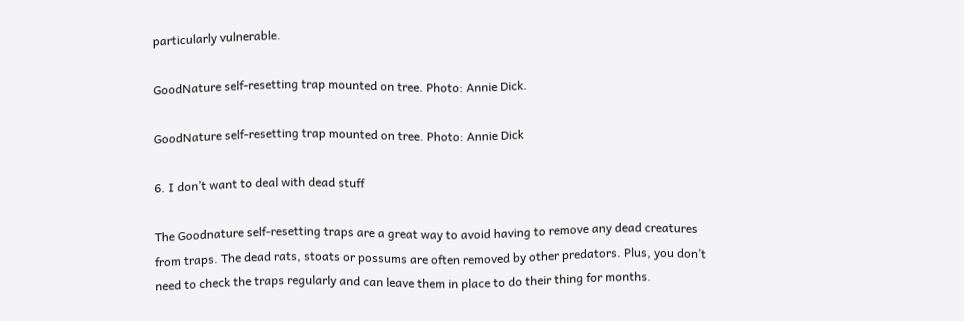particularly vulnerable.

GoodNature self-resetting trap mounted on tree. Photo: Annie Dick.

GoodNature self-resetting trap mounted on tree. Photo: Annie Dick

6. I don’t want to deal with dead stuff

The Goodnature self-resetting traps are a great way to avoid having to remove any dead creatures from traps. The dead rats, stoats or possums are often removed by other predators. Plus, you don’t need to check the traps regularly and can leave them in place to do their thing for months.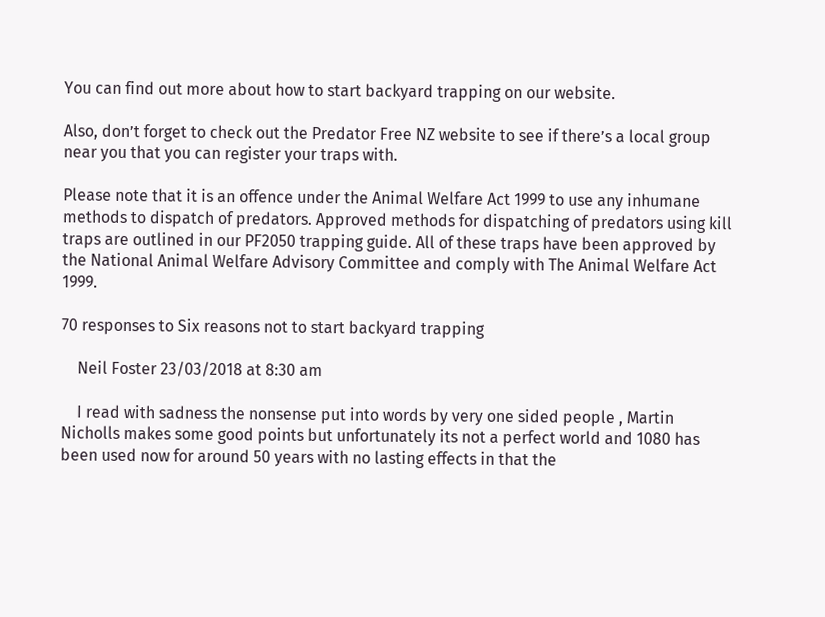You can find out more about how to start backyard trapping on our website.

Also, don’t forget to check out the Predator Free NZ website to see if there’s a local group near you that you can register your traps with.

Please note that it is an offence under the Animal Welfare Act 1999 to use any inhumane methods to dispatch of predators. Approved methods for dispatching of predators using kill traps are outlined in our PF2050 trapping guide. All of these traps have been approved by the National Animal Welfare Advisory Committee and comply with The Animal Welfare Act 1999.

70 responses to Six reasons not to start backyard trapping

    Neil Foster 23/03/2018 at 8:30 am

    I read with sadness the nonsense put into words by very one sided people , Martin Nicholls makes some good points but unfortunately its not a perfect world and 1080 has been used now for around 50 years with no lasting effects in that the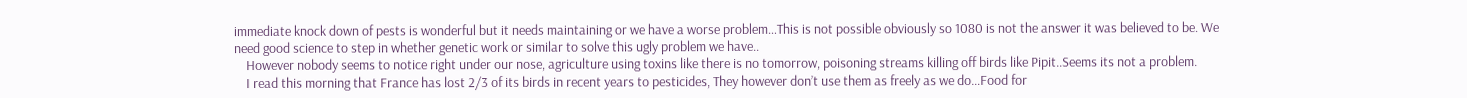immediate knock down of pests is wonderful but it needs maintaining or we have a worse problem…This is not possible obviously so 1080 is not the answer it was believed to be. We need good science to step in whether genetic work or similar to solve this ugly problem we have..
    However nobody seems to notice right under our nose, agriculture using toxins like there is no tomorrow, poisoning streams killing off birds like Pipit..Seems its not a problem.
    I read this morning that France has lost 2/3 of its birds in recent years to pesticides, They however don’t use them as freely as we do…Food for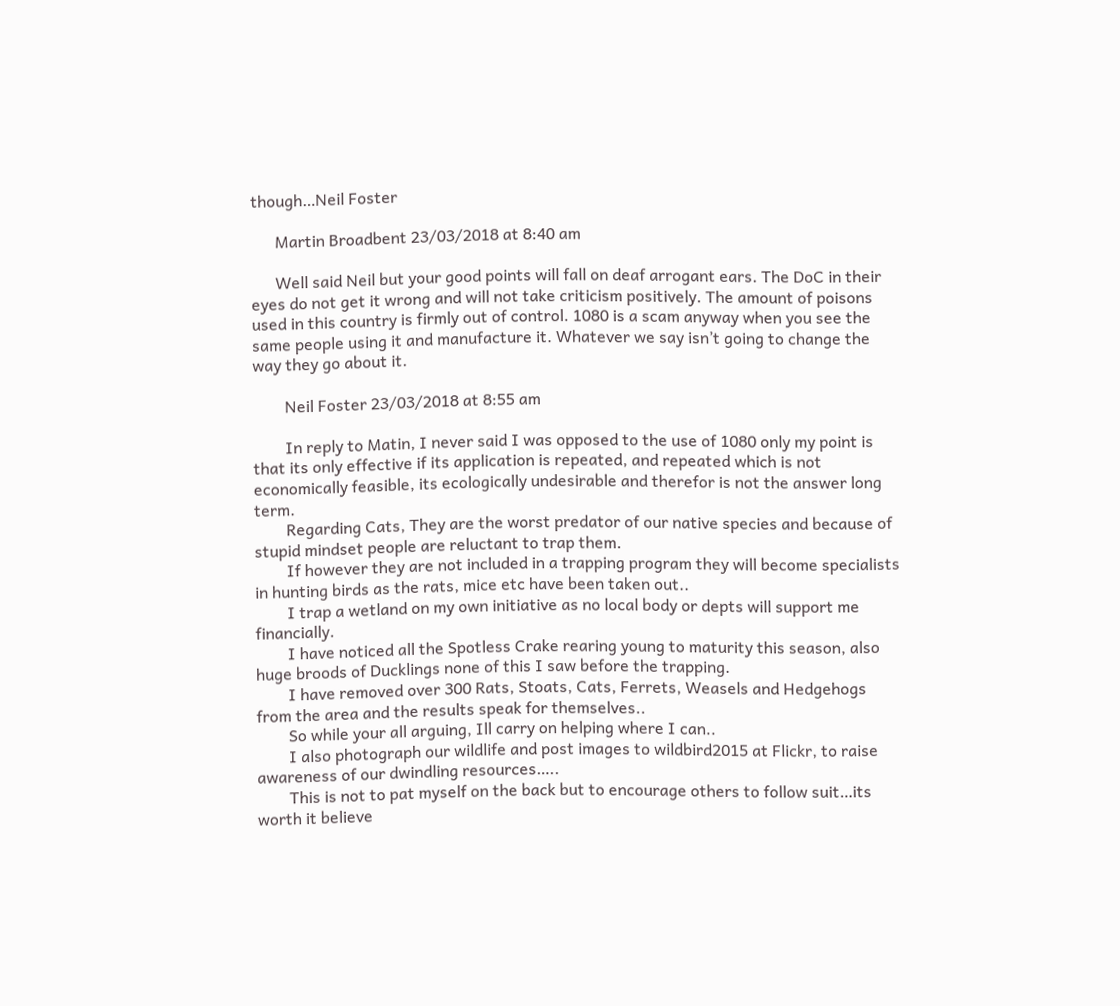though…Neil Foster

      Martin Broadbent 23/03/2018 at 8:40 am

      Well said Neil but your good points will fall on deaf arrogant ears. The DoC in their eyes do not get it wrong and will not take criticism positively. The amount of poisons used in this country is firmly out of control. 1080 is a scam anyway when you see the same people using it and manufacture it. Whatever we say isn’t going to change the way they go about it.

        Neil Foster 23/03/2018 at 8:55 am

        In reply to Matin, I never said I was opposed to the use of 1080 only my point is that its only effective if its application is repeated, and repeated which is not economically feasible, its ecologically undesirable and therefor is not the answer long term.
        Regarding Cats, They are the worst predator of our native species and because of stupid mindset people are reluctant to trap them.
        If however they are not included in a trapping program they will become specialists in hunting birds as the rats, mice etc have been taken out..
        I trap a wetland on my own initiative as no local body or depts will support me financially.
        I have noticed all the Spotless Crake rearing young to maturity this season, also huge broods of Ducklings none of this I saw before the trapping.
        I have removed over 300 Rats, Stoats, Cats, Ferrets, Weasels and Hedgehogs from the area and the results speak for themselves..
        So while your all arguing, Ill carry on helping where I can..
        I also photograph our wildlife and post images to wildbird2015 at Flickr, to raise awareness of our dwindling resources…..
        This is not to pat myself on the back but to encourage others to follow suit…its worth it believe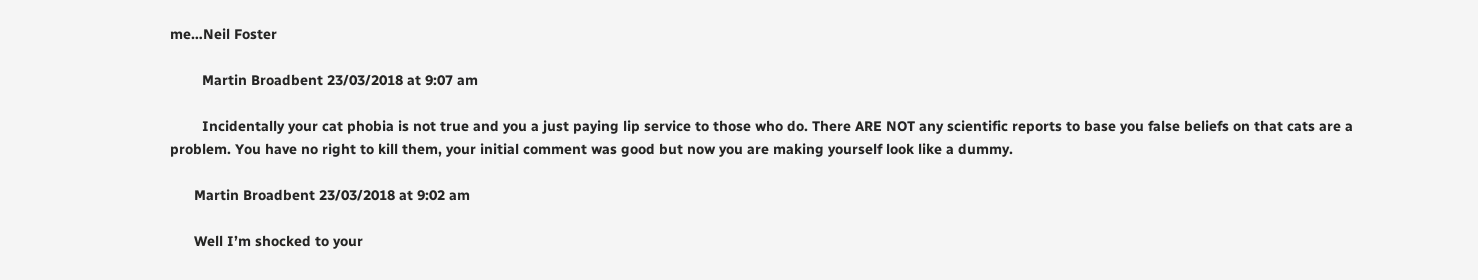me…Neil Foster

        Martin Broadbent 23/03/2018 at 9:07 am

        Incidentally your cat phobia is not true and you a just paying lip service to those who do. There ARE NOT any scientific reports to base you false beliefs on that cats are a problem. You have no right to kill them, your initial comment was good but now you are making yourself look like a dummy.

      Martin Broadbent 23/03/2018 at 9:02 am

      Well I’m shocked to your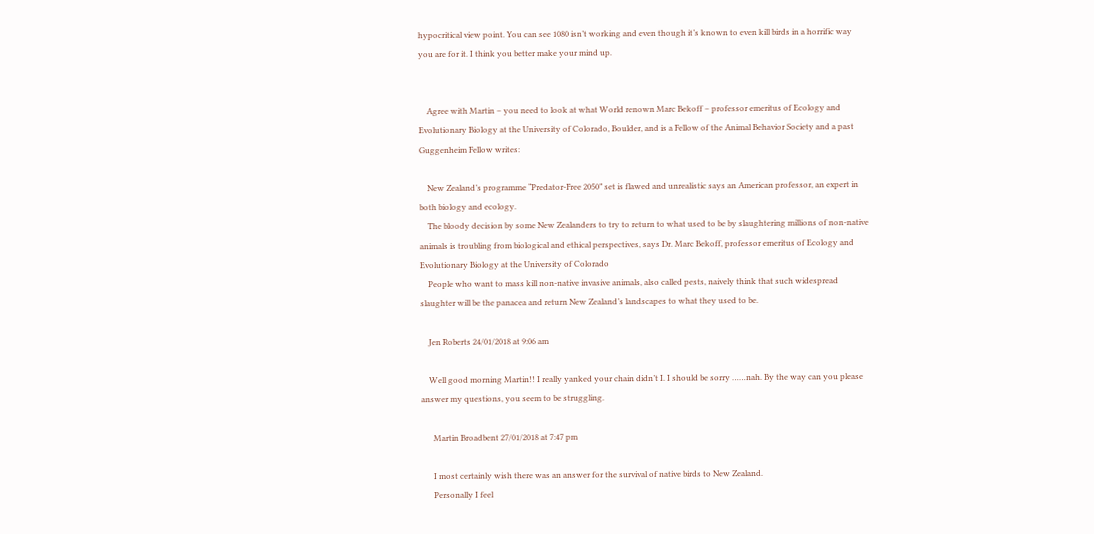hypocritical view point. You can see 1080 isn’t working and even though it’s known to even kill birds in a horrific way you are for it. I think you better make your mind up.


    Agree with Martin – you need to look at what World renown Marc Bekoff – professor emeritus of Ecology and Evolutionary Biology at the University of Colorado, Boulder, and is a Fellow of the Animal Behavior Society and a past Guggenheim Fellow writes:

    New Zealand’s programme “Predator-Free 2050” set is flawed and unrealistic says an American professor, an expert in both biology and ecology.
    The bloody decision by some New Zealanders to try to return to what used to be by slaughtering millions of non-native animals is troubling from biological and ethical perspectives, says Dr. Marc Bekoff, professor emeritus of Ecology and Evolutionary Biology at the University of Colorado
    People who want to mass kill non-native invasive animals, also called pests, naively think that such widespread slaughter will be the panacea and return New Zealand’s landscapes to what they used to be.

    Jen Roberts 24/01/2018 at 9:06 am

    Well good morning Martin!! I really yanked your chain didn’t I. I should be sorry ……nah. By the way can you please answer my questions, you seem to be struggling.

      Martin Broadbent 27/01/2018 at 7:47 pm

      I most certainly wish there was an answer for the survival of native birds to New Zealand.
      Personally I feel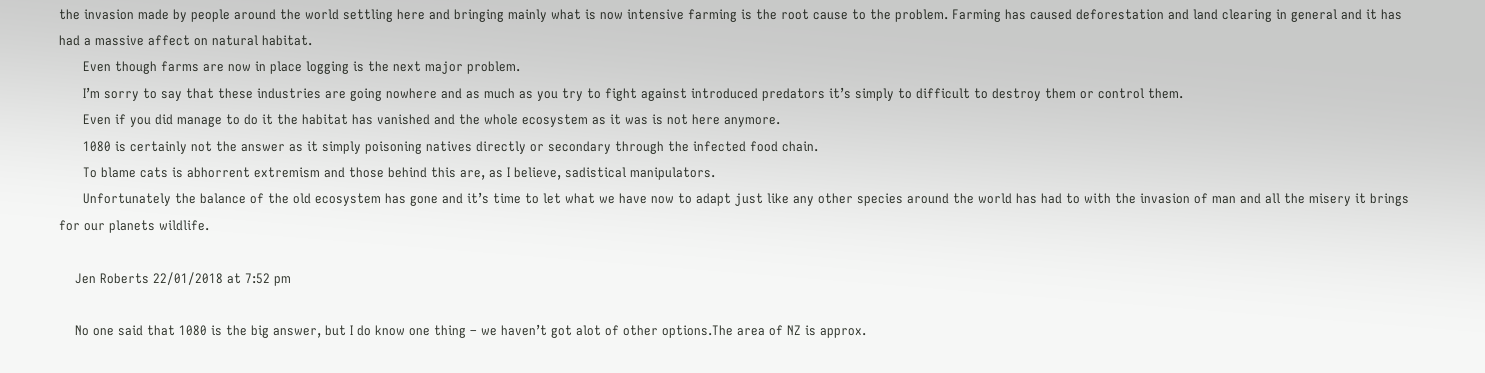the invasion made by people around the world settling here and bringing mainly what is now intensive farming is the root cause to the problem. Farming has caused deforestation and land clearing in general and it has had a massive affect on natural habitat.
      Even though farms are now in place logging is the next major problem.
      I’m sorry to say that these industries are going nowhere and as much as you try to fight against introduced predators it’s simply to difficult to destroy them or control them.
      Even if you did manage to do it the habitat has vanished and the whole ecosystem as it was is not here anymore.
      1080 is certainly not the answer as it simply poisoning natives directly or secondary through the infected food chain.
      To blame cats is abhorrent extremism and those behind this are, as I believe, sadistical manipulators.
      Unfortunately the balance of the old ecosystem has gone and it’s time to let what we have now to adapt just like any other species around the world has had to with the invasion of man and all the misery it brings for our planets wildlife.

    Jen Roberts 22/01/2018 at 7:52 pm

    No one said that 1080 is the big answer, but I do know one thing – we haven’t got alot of other options.The area of NZ is approx.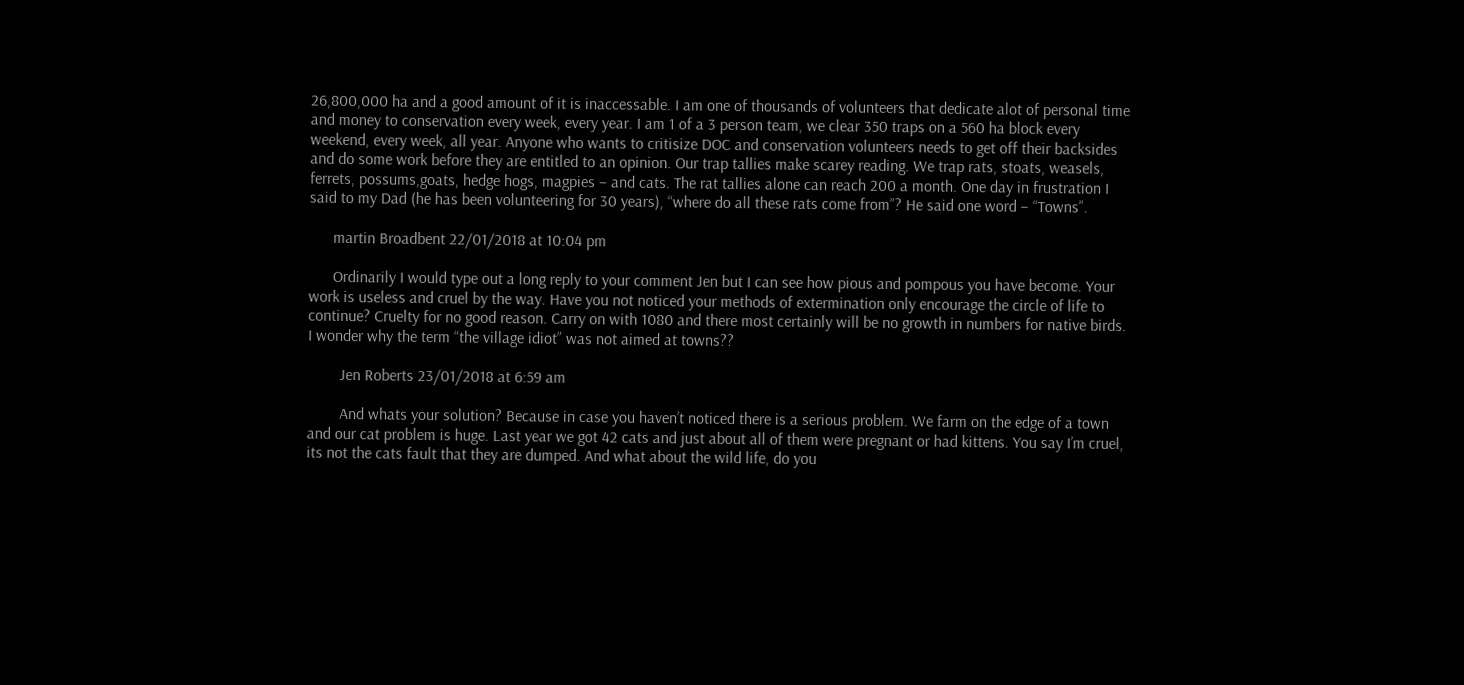26,800,000 ha and a good amount of it is inaccessable. I am one of thousands of volunteers that dedicate alot of personal time and money to conservation every week, every year. I am 1 of a 3 person team, we clear 350 traps on a 560 ha block every weekend, every week, all year. Anyone who wants to critisize DOC and conservation volunteers needs to get off their backsides and do some work before they are entitled to an opinion. Our trap tallies make scarey reading. We trap rats, stoats, weasels, ferrets, possums,goats, hedge hogs, magpies – and cats. The rat tallies alone can reach 200 a month. One day in frustration I said to my Dad (he has been volunteering for 30 years), “where do all these rats come from”? He said one word – “Towns”.

      martin Broadbent 22/01/2018 at 10:04 pm

      Ordinarily I would type out a long reply to your comment Jen but I can see how pious and pompous you have become. Your work is useless and cruel by the way. Have you not noticed your methods of extermination only encourage the circle of life to continue? Cruelty for no good reason. Carry on with 1080 and there most certainly will be no growth in numbers for native birds. I wonder why the term “the village idiot” was not aimed at towns??

        Jen Roberts 23/01/2018 at 6:59 am

        And whats your solution? Because in case you haven’t noticed there is a serious problem. We farm on the edge of a town and our cat problem is huge. Last year we got 42 cats and just about all of them were pregnant or had kittens. You say I’m cruel, its not the cats fault that they are dumped. And what about the wild life, do you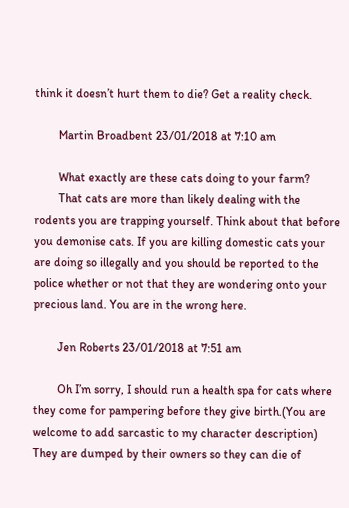think it doesn’t hurt them to die? Get a reality check.

        Martin Broadbent 23/01/2018 at 7:10 am

        What exactly are these cats doing to your farm?
        That cats are more than likely dealing with the rodents you are trapping yourself. Think about that before you demonise cats. If you are killing domestic cats your are doing so illegally and you should be reported to the police whether or not that they are wondering onto your precious land. You are in the wrong here.

        Jen Roberts 23/01/2018 at 7:51 am

        Oh I’m sorry, I should run a health spa for cats where they come for pampering before they give birth.(You are welcome to add sarcastic to my character description) They are dumped by their owners so they can die of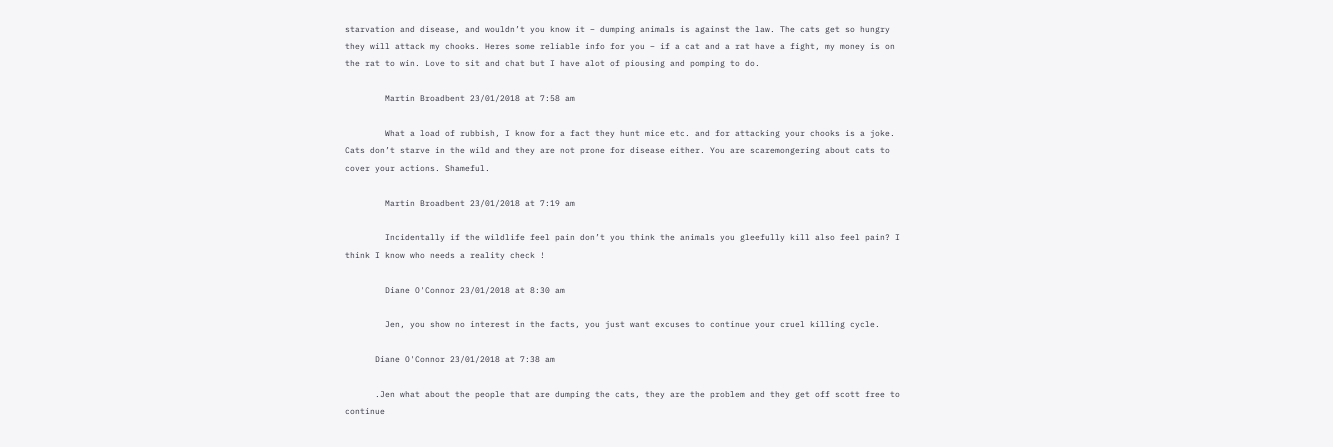starvation and disease, and wouldn’t you know it – dumping animals is against the law. The cats get so hungry they will attack my chooks. Heres some reliable info for you – if a cat and a rat have a fight, my money is on the rat to win. Love to sit and chat but I have alot of piousing and pomping to do.

        Martin Broadbent 23/01/2018 at 7:58 am

        What a load of rubbish, I know for a fact they hunt mice etc. and for attacking your chooks is a joke. Cats don’t starve in the wild and they are not prone for disease either. You are scaremongering about cats to cover your actions. Shameful.

        Martin Broadbent 23/01/2018 at 7:19 am

        Incidentally if the wildlife feel pain don’t you think the animals you gleefully kill also feel pain? I think I know who needs a reality check !

        Diane O'Connor 23/01/2018 at 8:30 am

        Jen, you show no interest in the facts, you just want excuses to continue your cruel killing cycle.

      Diane O'Connor 23/01/2018 at 7:38 am

      .Jen what about the people that are dumping the cats, they are the problem and they get off scott free to continue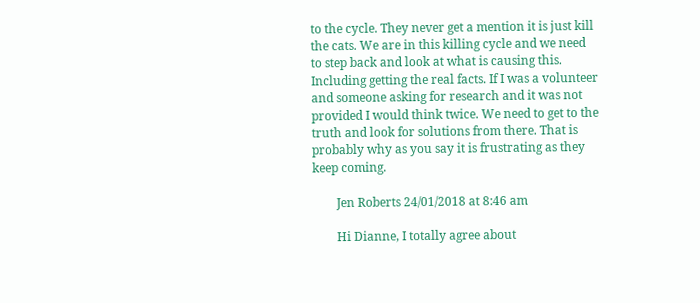to the cycle. They never get a mention it is just kill the cats. We are in this killing cycle and we need to step back and look at what is causing this. Including getting the real facts. If I was a volunteer and someone asking for research and it was not provided I would think twice. We need to get to the truth and look for solutions from there. That is probably why as you say it is frustrating as they keep coming.

        Jen Roberts 24/01/2018 at 8:46 am

        Hi Dianne, I totally agree about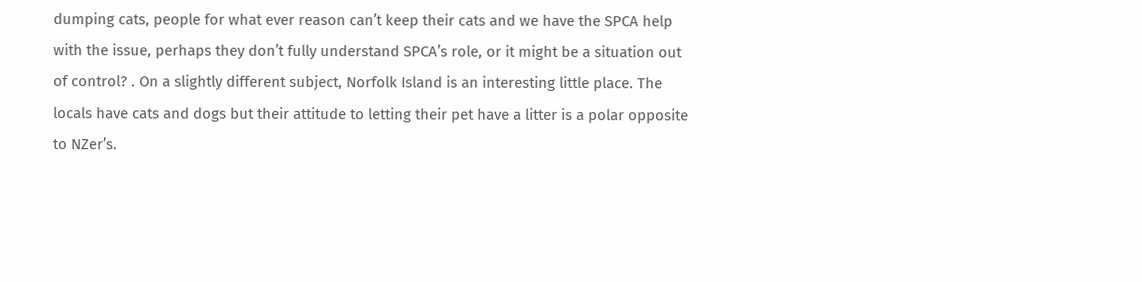dumping cats, people for what ever reason can’t keep their cats and we have the SPCA help with the issue, perhaps they don’t fully understand SPCA’s role, or it might be a situation out of control? . On a slightly different subject, Norfolk Island is an interesting little place. The locals have cats and dogs but their attitude to letting their pet have a litter is a polar opposite to NZer’s.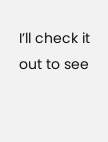I’ll check it out to see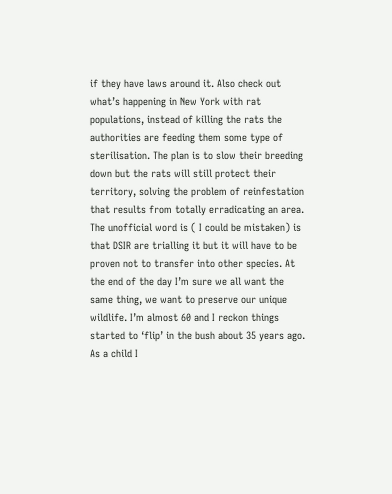if they have laws around it. Also check out what’s happening in New York with rat populations, instead of killing the rats the authorities are feeding them some type of sterilisation. The plan is to slow their breeding down but the rats will still protect their territory, solving the problem of reinfestation that results from totally erradicating an area. The unofficial word is ( I could be mistaken) is that DSIR are trialling it but it will have to be proven not to transfer into other species. At the end of the day I’m sure we all want the same thing, we want to preserve our unique wildlife. I’m almost 60 and I reckon things started to ‘flip’ in the bush about 35 years ago. As a child I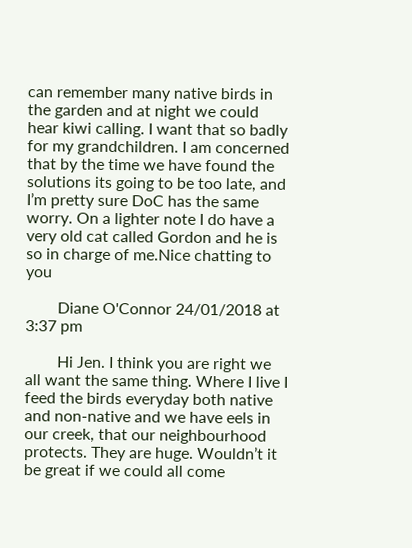can remember many native birds in the garden and at night we could hear kiwi calling. I want that so badly for my grandchildren. I am concerned that by the time we have found the solutions its going to be too late, and I’m pretty sure DoC has the same worry. On a lighter note I do have a very old cat called Gordon and he is so in charge of me.Nice chatting to you

        Diane O'Connor 24/01/2018 at 3:37 pm

        Hi Jen. I think you are right we all want the same thing. Where I live I feed the birds everyday both native and non-native and we have eels in our creek, that our neighbourhood protects. They are huge. Wouldn’t it be great if we could all come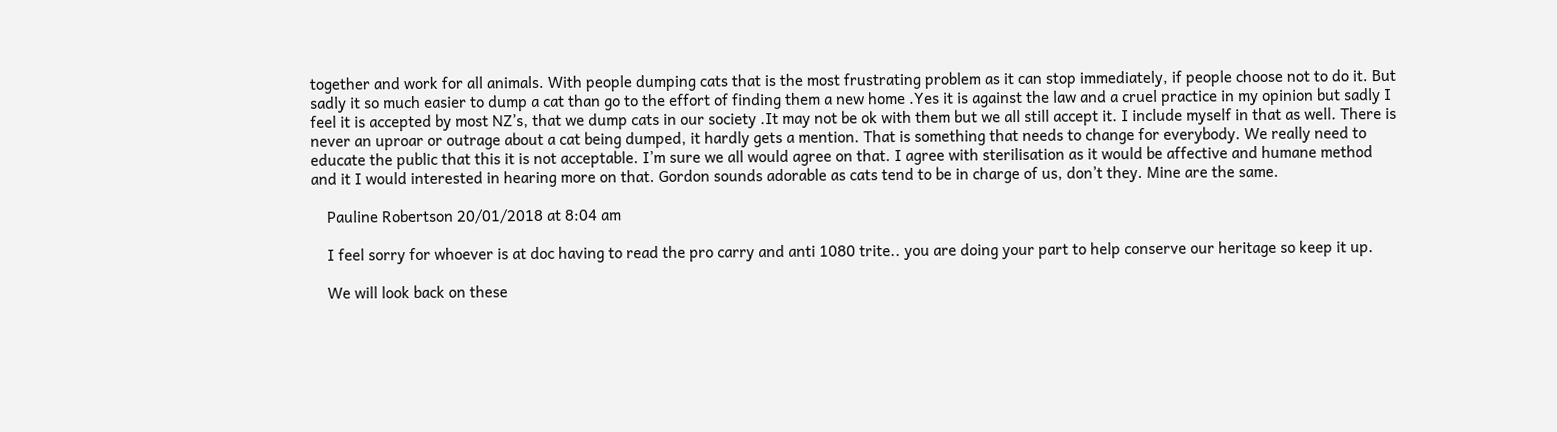together and work for all animals. With people dumping cats that is the most frustrating problem as it can stop immediately, if people choose not to do it. But sadly it so much easier to dump a cat than go to the effort of finding them a new home .Yes it is against the law and a cruel practice in my opinion but sadly I feel it is accepted by most NZ’s, that we dump cats in our society .It may not be ok with them but we all still accept it. I include myself in that as well. There is never an uproar or outrage about a cat being dumped, it hardly gets a mention. That is something that needs to change for everybody. We really need to educate the public that this it is not acceptable. I’m sure we all would agree on that. I agree with sterilisation as it would be affective and humane method and it I would interested in hearing more on that. Gordon sounds adorable as cats tend to be in charge of us, don’t they. Mine are the same.

    Pauline Robertson 20/01/2018 at 8:04 am

    I feel sorry for whoever is at doc having to read the pro carry and anti 1080 trite.. you are doing your part to help conserve our heritage so keep it up.

    We will look back on these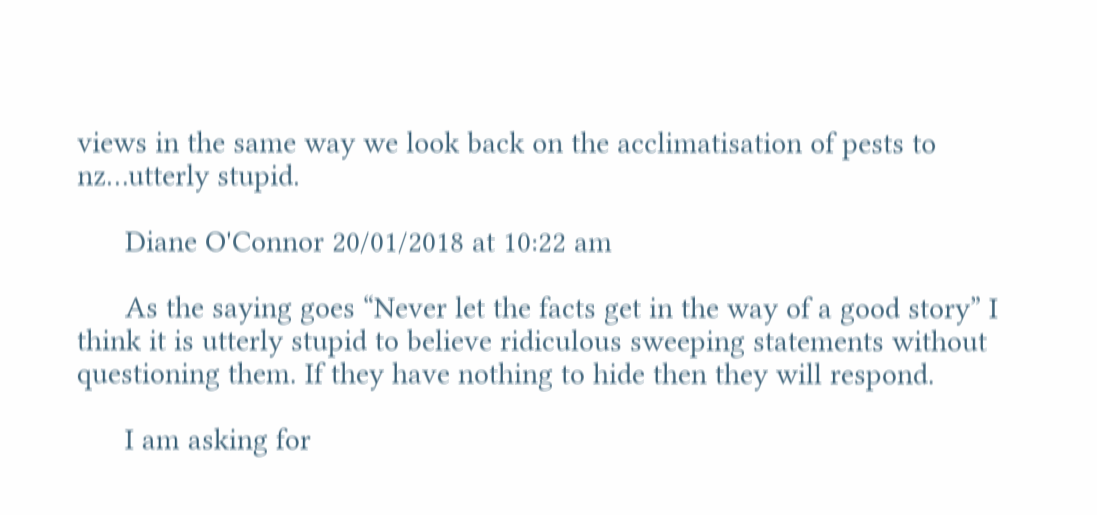views in the same way we look back on the acclimatisation of pests to nz…utterly stupid.

      Diane O'Connor 20/01/2018 at 10:22 am

      As the saying goes “Never let the facts get in the way of a good story” I think it is utterly stupid to believe ridiculous sweeping statements without questioning them. If they have nothing to hide then they will respond.

      I am asking for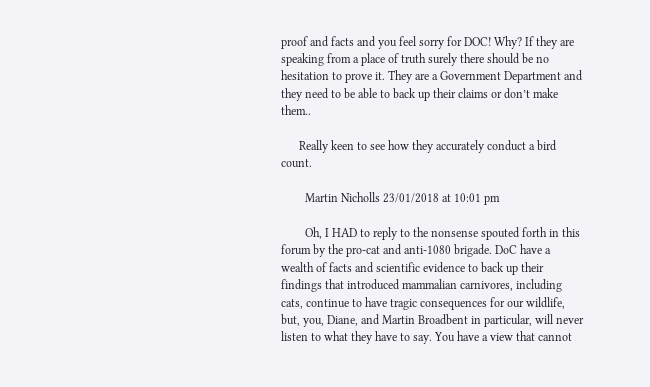proof and facts and you feel sorry for DOC! Why? If they are speaking from a place of truth surely there should be no hesitation to prove it. They are a Government Department and they need to be able to back up their claims or don’t make them..

      Really keen to see how they accurately conduct a bird count.

        Martin Nicholls 23/01/2018 at 10:01 pm

        Oh, I HAD to reply to the nonsense spouted forth in this forum by the pro-cat and anti-1080 brigade. DoC have a wealth of facts and scientific evidence to back up their findings that introduced mammalian carnivores, including cats, continue to have tragic consequences for our wildlife, but, you, Diane, and Martin Broadbent in particular, will never listen to what they have to say. You have a view that cannot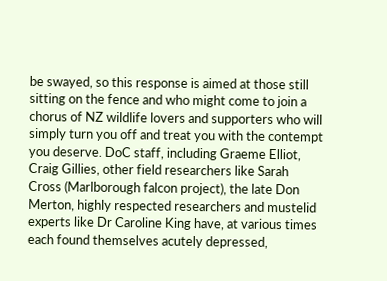be swayed, so this response is aimed at those still sitting on the fence and who might come to join a chorus of NZ wildlife lovers and supporters who will simply turn you off and treat you with the contempt you deserve. DoC staff, including Graeme Elliot, Craig Gillies, other field researchers like Sarah Cross (Marlborough falcon project), the late Don Merton, highly respected researchers and mustelid experts like Dr Caroline King have, at various times each found themselves acutely depressed,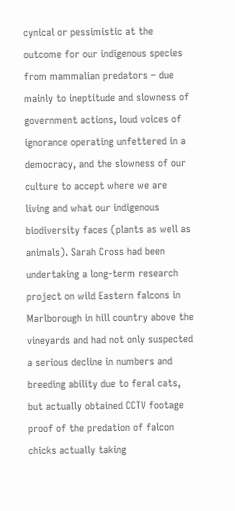cynical or pessimistic at the outcome for our indigenous species from mammalian predators – due mainly to ineptitude and slowness of government actions, loud voices of ignorance operating unfettered in a democracy, and the slowness of our culture to accept where we are living and what our indigenous biodiversity faces (plants as well as animals). Sarah Cross had been undertaking a long-term research project on wild Eastern falcons in Marlborough in hill country above the vineyards and had not only suspected a serious decline in numbers and breeding ability due to feral cats, but actually obtained CCTV footage proof of the predation of falcon chicks actually taking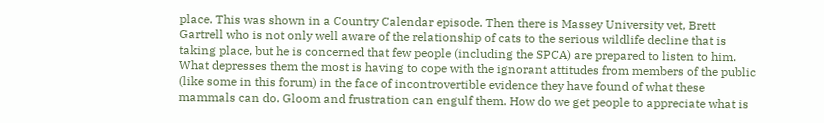place. This was shown in a Country Calendar episode. Then there is Massey University vet, Brett Gartrell who is not only well aware of the relationship of cats to the serious wildlife decline that is taking place, but he is concerned that few people (including the SPCA) are prepared to listen to him. What depresses them the most is having to cope with the ignorant attitudes from members of the public (like some in this forum) in the face of incontrovertible evidence they have found of what these mammals can do. Gloom and frustration can engulf them. How do we get people to appreciate what is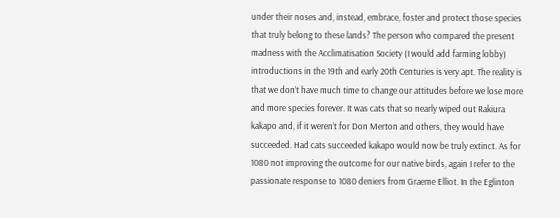under their noses and, instead, embrace, foster and protect those species that truly belong to these lands? The person who compared the present madness with the Acclimatisation Society (I would add farming lobby) introductions in the 19th and early 20th Centuries is very apt. The reality is that we don’t have much time to change our attitudes before we lose more and more species forever. It was cats that so nearly wiped out Rakiura kakapo and, if it weren’t for Don Merton and others, they would have succeeded. Had cats succeeded kakapo would now be truly extinct. As for 1080 not improving the outcome for our native birds, again I refer to the passionate response to 1080 deniers from Graeme Elliot. In the Eglinton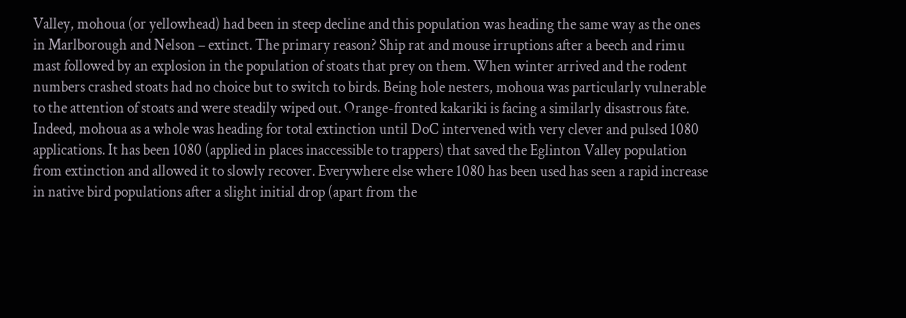Valley, mohoua (or yellowhead) had been in steep decline and this population was heading the same way as the ones in Marlborough and Nelson – extinct. The primary reason? Ship rat and mouse irruptions after a beech and rimu mast followed by an explosion in the population of stoats that prey on them. When winter arrived and the rodent numbers crashed stoats had no choice but to switch to birds. Being hole nesters, mohoua was particularly vulnerable to the attention of stoats and were steadily wiped out. Orange-fronted kakariki is facing a similarly disastrous fate. Indeed, mohoua as a whole was heading for total extinction until DoC intervened with very clever and pulsed 1080 applications. It has been 1080 (applied in places inaccessible to trappers) that saved the Eglinton Valley population from extinction and allowed it to slowly recover. Everywhere else where 1080 has been used has seen a rapid increase in native bird populations after a slight initial drop (apart from the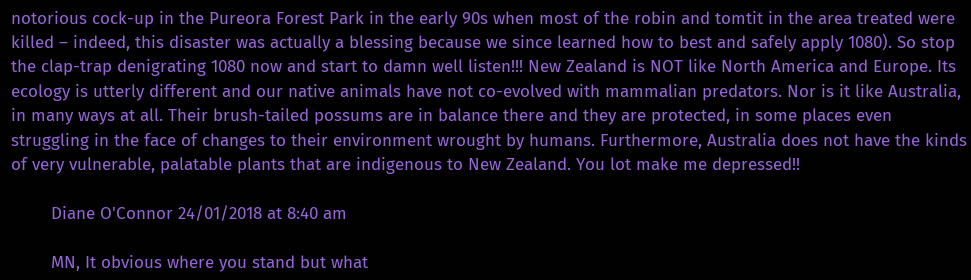notorious cock-up in the Pureora Forest Park in the early 90s when most of the robin and tomtit in the area treated were killed – indeed, this disaster was actually a blessing because we since learned how to best and safely apply 1080). So stop the clap-trap denigrating 1080 now and start to damn well listen!!! New Zealand is NOT like North America and Europe. Its ecology is utterly different and our native animals have not co-evolved with mammalian predators. Nor is it like Australia, in many ways at all. Their brush-tailed possums are in balance there and they are protected, in some places even struggling in the face of changes to their environment wrought by humans. Furthermore, Australia does not have the kinds of very vulnerable, palatable plants that are indigenous to New Zealand. You lot make me depressed!!

        Diane O'Connor 24/01/2018 at 8:40 am

        MN, It obvious where you stand but what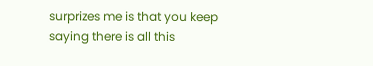surprizes me is that you keep saying there is all this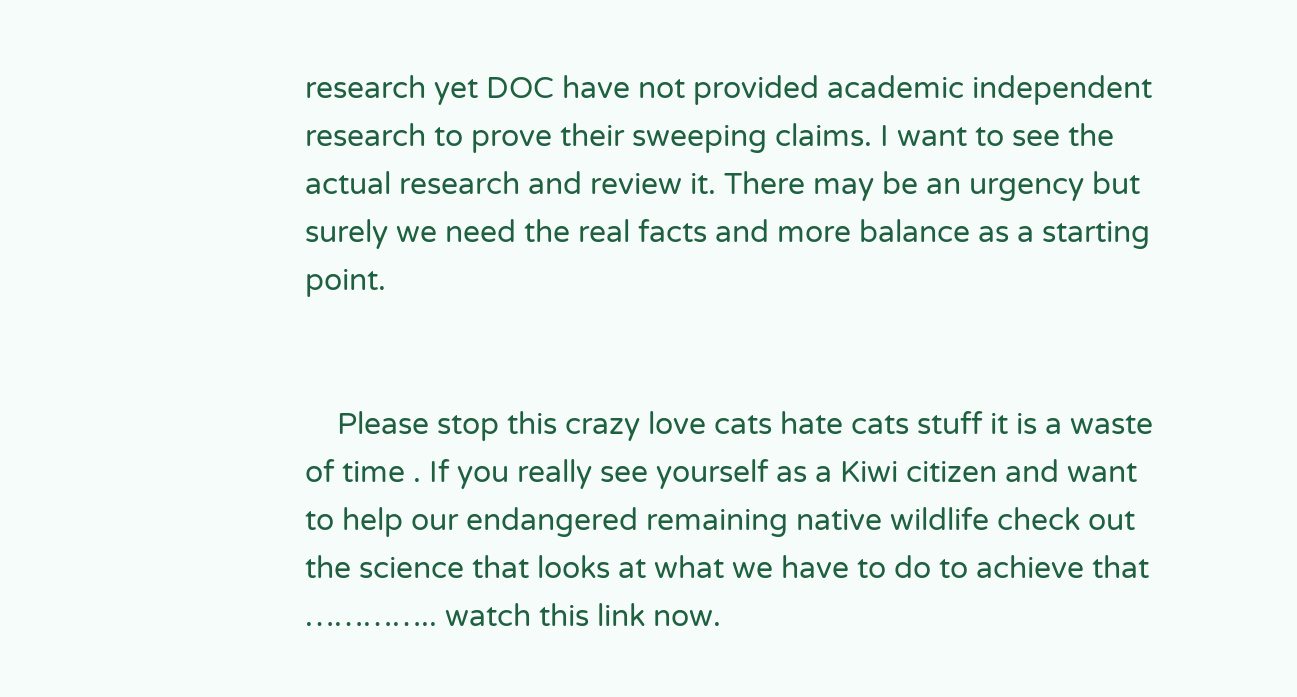research yet DOC have not provided academic independent research to prove their sweeping claims. I want to see the actual research and review it. There may be an urgency but surely we need the real facts and more balance as a starting point.


    Please stop this crazy love cats hate cats stuff it is a waste of time . If you really see yourself as a Kiwi citizen and want to help our endangered remaining native wildlife check out the science that looks at what we have to do to achieve that ………….. watch this link now.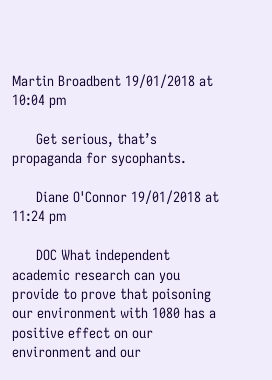Martin Broadbent 19/01/2018 at 10:04 pm

      Get serious, that’s propaganda for sycophants.

      Diane O'Connor 19/01/2018 at 11:24 pm

      DOC What independent academic research can you provide to prove that poisoning our environment with 1080 has a positive effect on our environment and our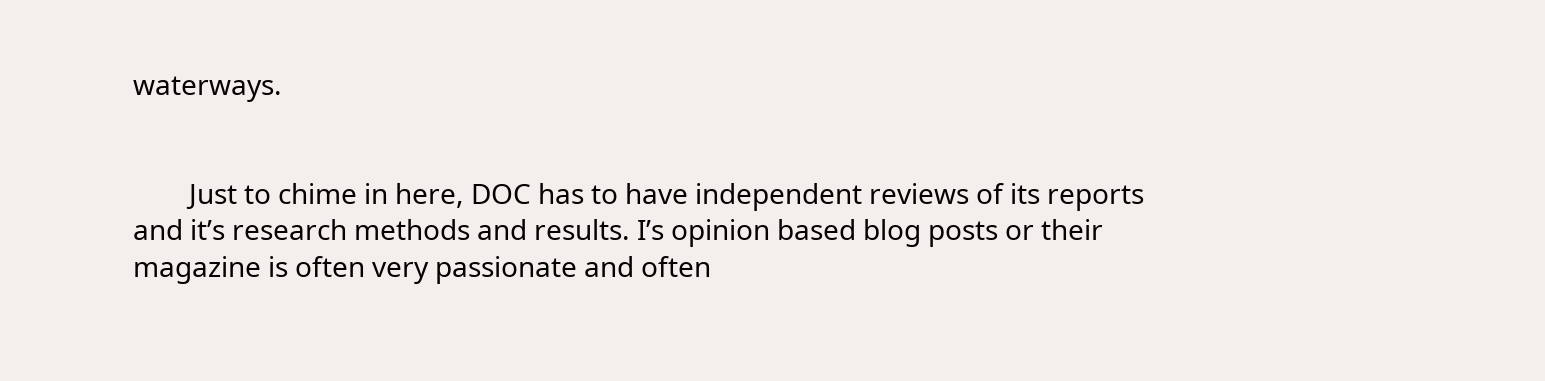waterways.


        Just to chime in here, DOC has to have independent reviews of its reports and it’s research methods and results. I’s opinion based blog posts or their magazine is often very passionate and often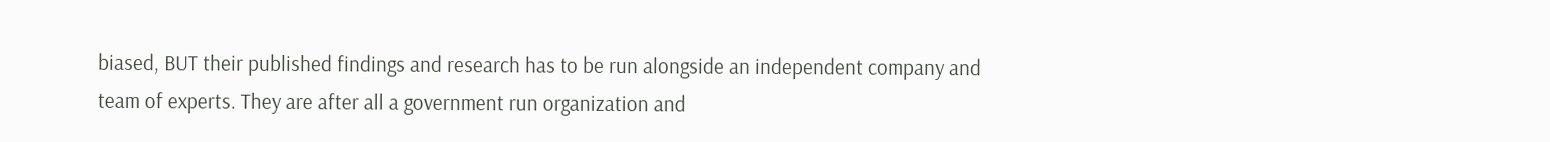biased, BUT their published findings and research has to be run alongside an independent company and team of experts. They are after all a government run organization and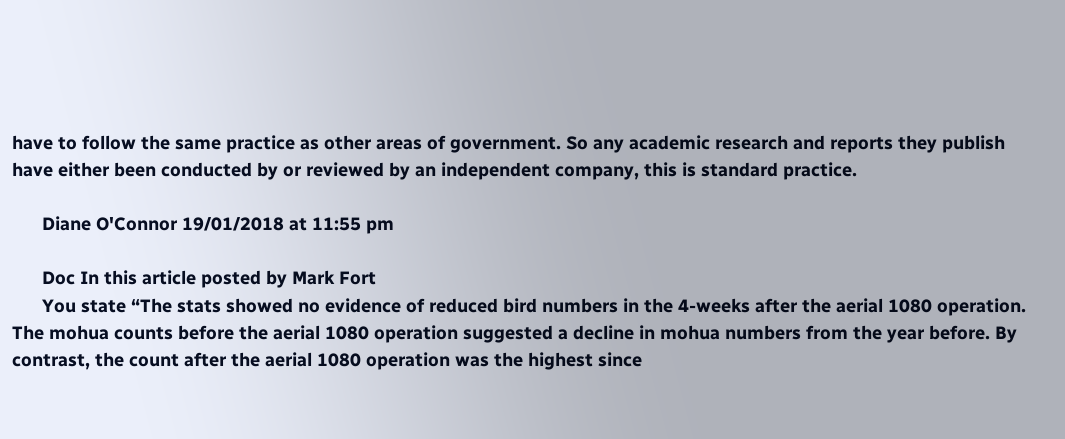have to follow the same practice as other areas of government. So any academic research and reports they publish have either been conducted by or reviewed by an independent company, this is standard practice.

      Diane O'Connor 19/01/2018 at 11:55 pm

      Doc In this article posted by Mark Fort
      You state “The stats showed no evidence of reduced bird numbers in the 4-weeks after the aerial 1080 operation. The mohua counts before the aerial 1080 operation suggested a decline in mohua numbers from the year before. By contrast, the count after the aerial 1080 operation was the highest since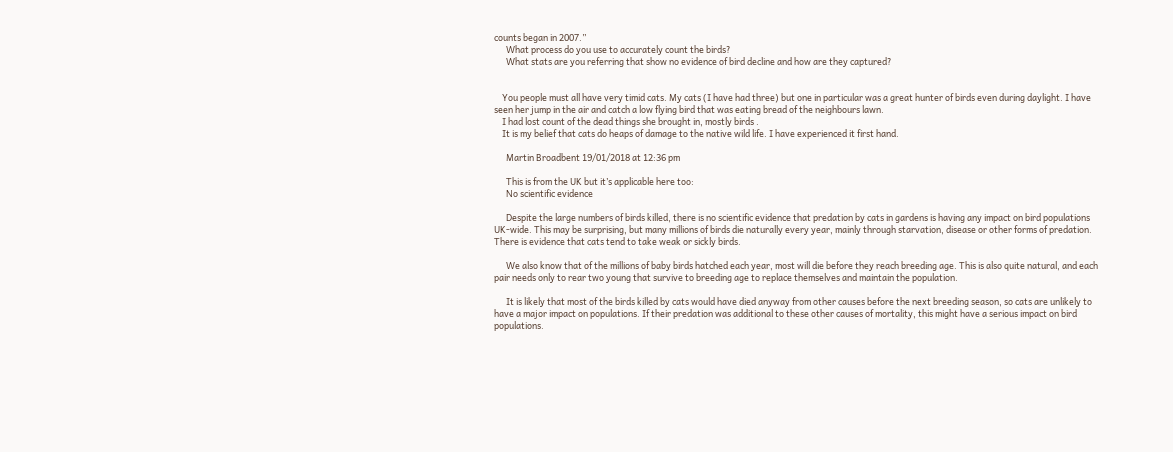counts began in 2007.”
      What process do you use to accurately count the birds?
      What stats are you referring that show no evidence of bird decline and how are they captured?


    You people must all have very timid cats. My cats (I have had three) but one in particular was a great hunter of birds even during daylight. I have seen her jump in the air and catch a low flying bird that was eating bread of the neighbours lawn.
    I had lost count of the dead things she brought in, mostly birds .
    It is my belief that cats do heaps of damage to the native wild life. I have experienced it first hand.

      Martin Broadbent 19/01/2018 at 12:36 pm

      This is from the UK but it’s applicable here too:
      No scientific evidence

      Despite the large numbers of birds killed, there is no scientific evidence that predation by cats in gardens is having any impact on bird populations UK-wide. This may be surprising, but many millions of birds die naturally every year, mainly through starvation, disease or other forms of predation. There is evidence that cats tend to take weak or sickly birds.

      We also know that of the millions of baby birds hatched each year, most will die before they reach breeding age. This is also quite natural, and each pair needs only to rear two young that survive to breeding age to replace themselves and maintain the population.

      It is likely that most of the birds killed by cats would have died anyway from other causes before the next breeding season, so cats are unlikely to have a major impact on populations. If their predation was additional to these other causes of mortality, this might have a serious impact on bird populations.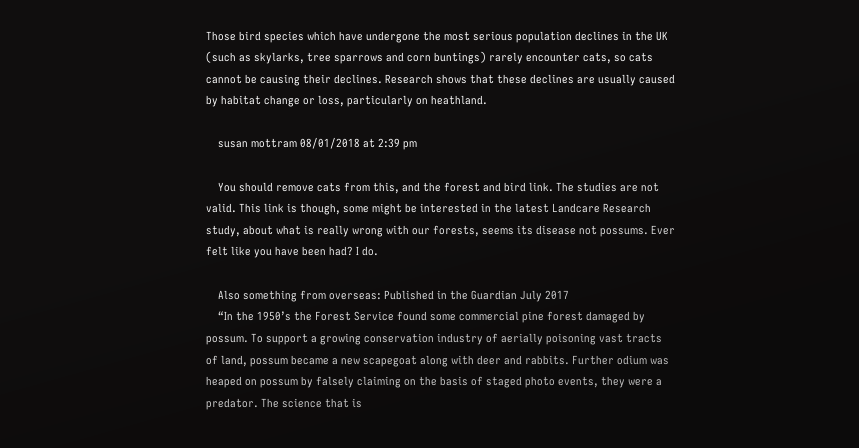Those bird species which have undergone the most serious population declines in the UK (such as skylarks, tree sparrows and corn buntings) rarely encounter cats, so cats cannot be causing their declines. Research shows that these declines are usually caused by habitat change or loss, particularly on heathland.

    susan mottram 08/01/2018 at 2:39 pm

    You should remove cats from this, and the forest and bird link. The studies are not valid. This link is though, some might be interested in the latest Landcare Research study, about what is really wrong with our forests, seems its disease not possums. Ever felt like you have been had? I do.

    Also something from overseas: Published in the Guardian July 2017
    “In the 1950’s the Forest Service found some commercial pine forest damaged by possum. To support a growing conservation industry of aerially poisoning vast tracts of land, possum became a new scapegoat along with deer and rabbits. Further odium was heaped on possum by falsely claiming on the basis of staged photo events, they were a predator. The science that is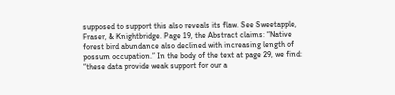supposed to support this also reveals its flaw. See Sweetapple, Fraser, & Knightbridge. Page 19, the Abstract claims: “Native forest bird abundance also declined with increasing length of possum occupation.” In the body of the text at page 29, we find: “these data provide weak support for our a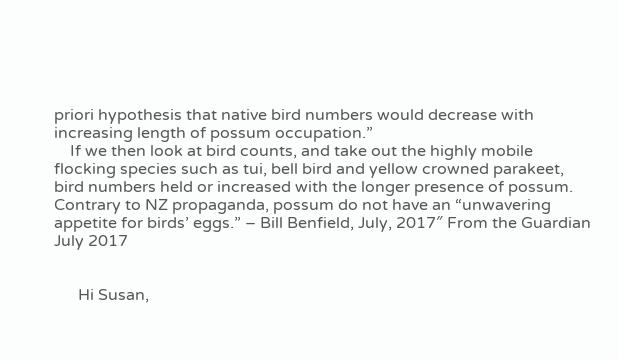priori hypothesis that native bird numbers would decrease with increasing length of possum occupation.”
    If we then look at bird counts, and take out the highly mobile flocking species such as tui, bell bird and yellow crowned parakeet, bird numbers held or increased with the longer presence of possum. Contrary to NZ propaganda, possum do not have an “unwavering appetite for birds’ eggs.” – Bill Benfield, July, 2017″ From the Guardian July 2017


      Hi Susan,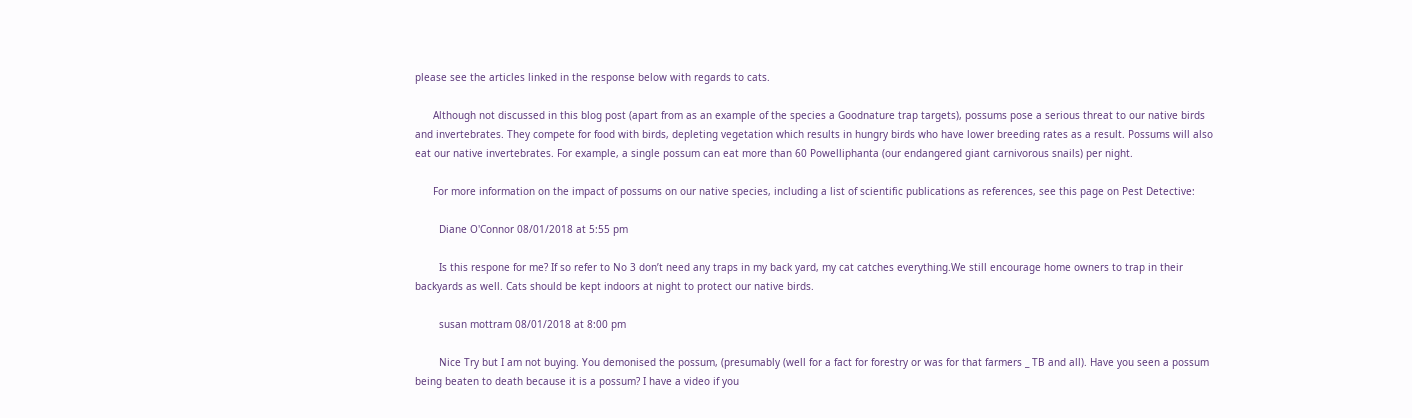please see the articles linked in the response below with regards to cats.

      Although not discussed in this blog post (apart from as an example of the species a Goodnature trap targets), possums pose a serious threat to our native birds and invertebrates. They compete for food with birds, depleting vegetation which results in hungry birds who have lower breeding rates as a result. Possums will also eat our native invertebrates. For example, a single possum can eat more than 60 Powelliphanta (our endangered giant carnivorous snails) per night.

      For more information on the impact of possums on our native species, including a list of scientific publications as references, see this page on Pest Detective:

        Diane O'Connor 08/01/2018 at 5:55 pm

        Is this respone for me? If so refer to No 3 don’t need any traps in my back yard, my cat catches everything.We still encourage home owners to trap in their backyards as well. Cats should be kept indoors at night to protect our native birds.

        susan mottram 08/01/2018 at 8:00 pm

        Nice Try but I am not buying. You demonised the possum, (presumably (well for a fact for forestry or was for that farmers _ TB and all). Have you seen a possum being beaten to death because it is a possum? I have a video if you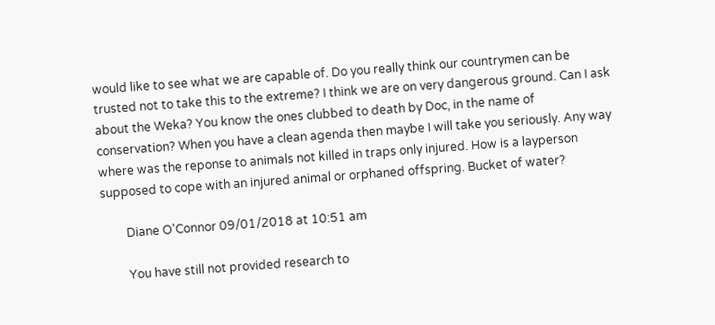would like to see what we are capable of. Do you really think our countrymen can be trusted not to take this to the extreme? I think we are on very dangerous ground. Can I ask about the Weka? You know the ones clubbed to death by Doc, in the name of conservation? When you have a clean agenda then maybe I will take you seriously. Any way where was the reponse to animals not killed in traps only injured. How is a layperson supposed to cope with an injured animal or orphaned offspring. Bucket of water?

        Diane O'Connor 09/01/2018 at 10:51 am

        You have still not provided research to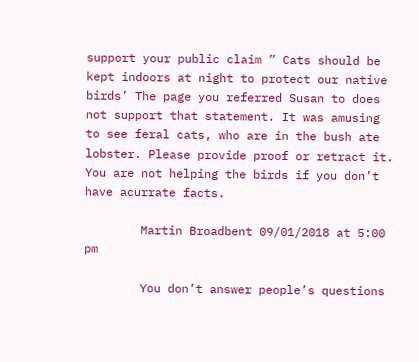support your public claim ” Cats should be kept indoors at night to protect our native birds’ The page you referred Susan to does not support that statement. It was amusing to see feral cats, who are in the bush ate lobster. Please provide proof or retract it. You are not helping the birds if you don’t have acurrate facts.

        Martin Broadbent 09/01/2018 at 5:00 pm

        You don’t answer people’s questions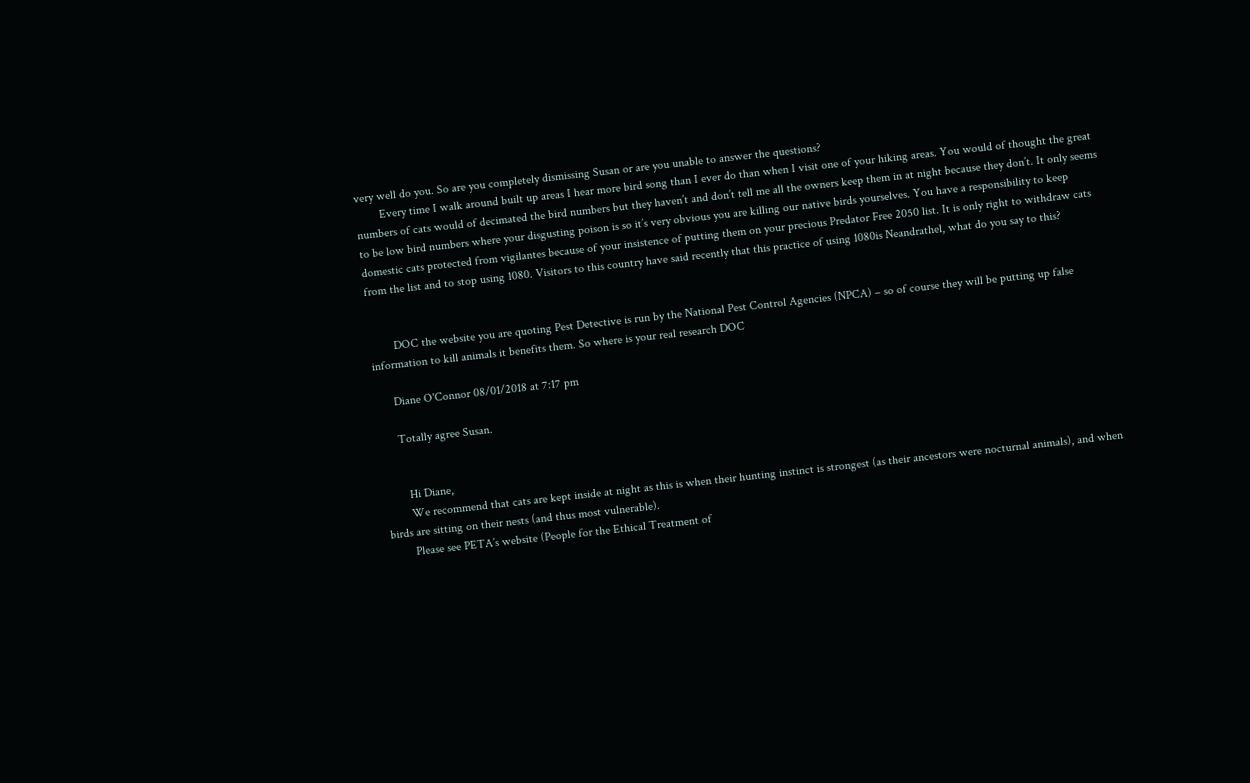very well do you. So are you completely dismissing Susan or are you unable to answer the questions?
        Every time I walk around built up areas I hear more bird song than I ever do than when I visit one of your hiking areas. You would of thought the great numbers of cats would of decimated the bird numbers but they haven’t and don’t tell me all the owners keep them in at night because they don’t. It only seems to be low bird numbers where your disgusting poison is so it’s very obvious you are killing our native birds yourselves. You have a responsibility to keep domestic cats protected from vigilantes because of your insistence of putting them on your precious Predator Free 2050 list. It is only right to withdraw cats from the list and to stop using 1080. Visitors to this country have said recently that this practice of using 1080is Neandrathel, what do you say to this?


        DOC the website you are quoting Pest Detective is run by the National Pest Control Agencies (NPCA) – so of course they will be putting up false information to kill animals it benefits them. So where is your real research DOC

      Diane O'Connor 08/01/2018 at 7:17 pm

      Totally agree Susan.


        Hi Diane,
        We recommend that cats are kept inside at night as this is when their hunting instinct is strongest (as their ancestors were nocturnal animals), and when birds are sitting on their nests (and thus most vulnerable).
        Please see PETA’s website (People for the Ethical Treatment of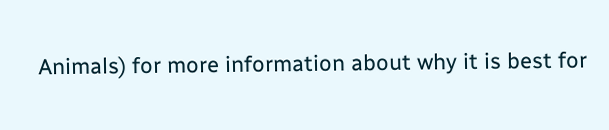Animals) for more information about why it is best for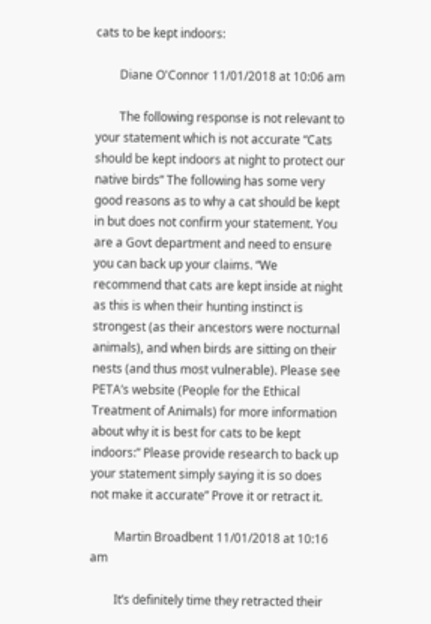cats to be kept indoors:

        Diane O'Connor 11/01/2018 at 10:06 am

        The following response is not relevant to your statement which is not accurate “Cats should be kept indoors at night to protect our native birds” The following has some very good reasons as to why a cat should be kept in but does not confirm your statement. You are a Govt department and need to ensure you can back up your claims. “We recommend that cats are kept inside at night as this is when their hunting instinct is strongest (as their ancestors were nocturnal animals), and when birds are sitting on their nests (and thus most vulnerable). Please see PETA’s website (People for the Ethical Treatment of Animals) for more information about why it is best for cats to be kept indoors:” Please provide research to back up your statement simply saying it is so does not make it accurate” Prove it or retract it.

        Martin Broadbent 11/01/2018 at 10:16 am

        It’s definitely time they retracted their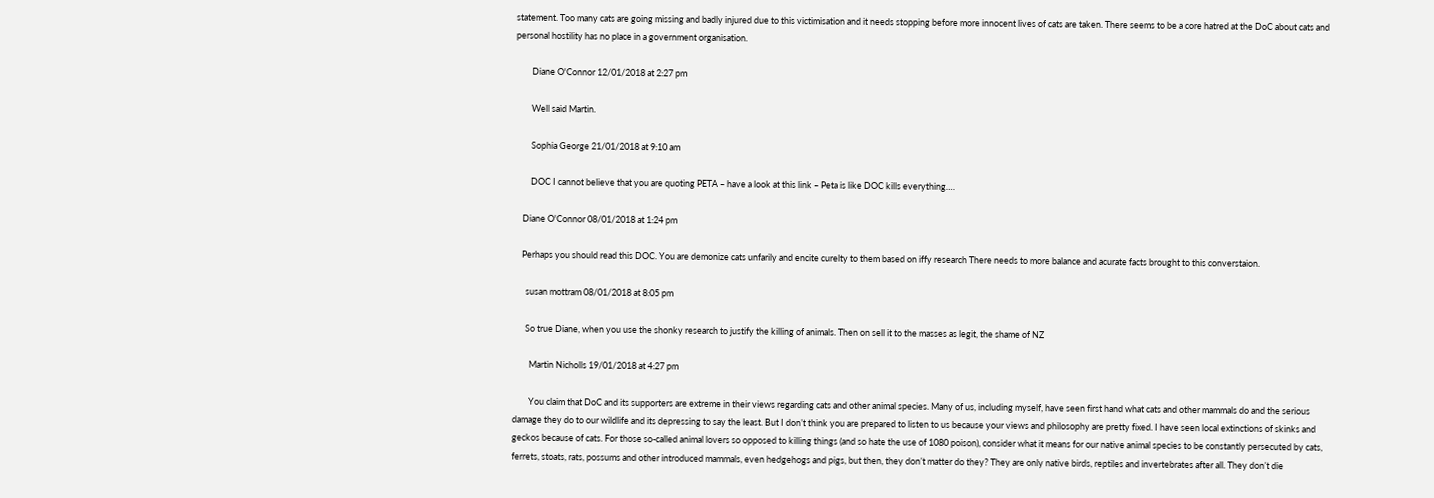statement. Too many cats are going missing and badly injured due to this victimisation and it needs stopping before more innocent lives of cats are taken. There seems to be a core hatred at the DoC about cats and personal hostility has no place in a government organisation.

        Diane O'Connor 12/01/2018 at 2:27 pm

        Well said Martin.

        Sophia George 21/01/2018 at 9:10 am

        DOC I cannot believe that you are quoting PETA – have a look at this link – Peta is like DOC kills everything….

    Diane O'Connor 08/01/2018 at 1:24 pm

    Perhaps you should read this DOC. You are demonize cats unfarily and encite curelty to them based on iffy research There needs to more balance and acurate facts brought to this converstaion.

      susan mottram 08/01/2018 at 8:05 pm

      So true Diane, when you use the shonky research to justify the killing of animals. Then on sell it to the masses as legit, the shame of NZ

        Martin Nicholls 19/01/2018 at 4:27 pm

        You claim that DoC and its supporters are extreme in their views regarding cats and other animal species. Many of us, including myself, have seen first hand what cats and other mammals do and the serious damage they do to our wildlife and its depressing to say the least. But I don’t think you are prepared to listen to us because your views and philosophy are pretty fixed. I have seen local extinctions of skinks and geckos because of cats. For those so-called animal lovers so opposed to killing things (and so hate the use of 1080 poison), consider what it means for our native animal species to be constantly persecuted by cats, ferrets, stoats, rats, possums and other introduced mammals, even hedgehogs and pigs, but then, they don’t matter do they? They are only native birds, reptiles and invertebrates after all. They don’t die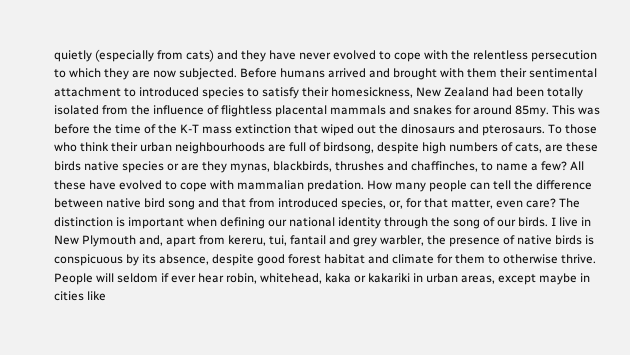quietly (especially from cats) and they have never evolved to cope with the relentless persecution to which they are now subjected. Before humans arrived and brought with them their sentimental attachment to introduced species to satisfy their homesickness, New Zealand had been totally isolated from the influence of flightless placental mammals and snakes for around 85my. This was before the time of the K-T mass extinction that wiped out the dinosaurs and pterosaurs. To those who think their urban neighbourhoods are full of birdsong, despite high numbers of cats, are these birds native species or are they mynas, blackbirds, thrushes and chaffinches, to name a few? All these have evolved to cope with mammalian predation. How many people can tell the difference between native bird song and that from introduced species, or, for that matter, even care? The distinction is important when defining our national identity through the song of our birds. I live in New Plymouth and, apart from kereru, tui, fantail and grey warbler, the presence of native birds is conspicuous by its absence, despite good forest habitat and climate for them to otherwise thrive. People will seldom if ever hear robin, whitehead, kaka or kakariki in urban areas, except maybe in cities like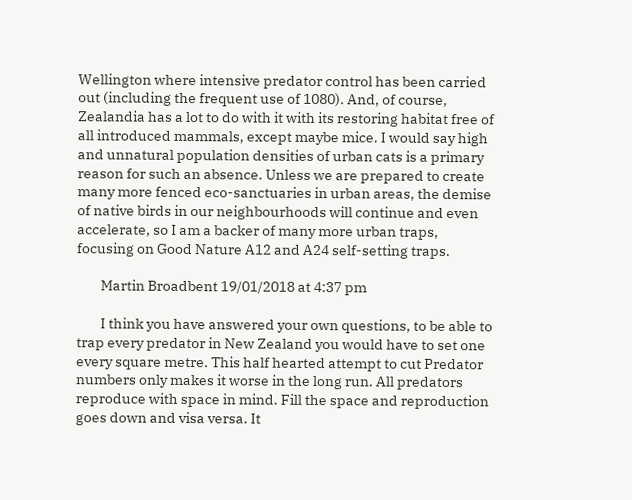Wellington where intensive predator control has been carried out (including the frequent use of 1080). And, of course, Zealandia has a lot to do with it with its restoring habitat free of all introduced mammals, except maybe mice. I would say high and unnatural population densities of urban cats is a primary reason for such an absence. Unless we are prepared to create many more fenced eco-sanctuaries in urban areas, the demise of native birds in our neighbourhoods will continue and even accelerate, so I am a backer of many more urban traps, focusing on Good Nature A12 and A24 self-setting traps.

        Martin Broadbent 19/01/2018 at 4:37 pm

        I think you have answered your own questions, to be able to trap every predator in New Zealand you would have to set one every square metre. This half hearted attempt to cut Predator numbers only makes it worse in the long run. All predators reproduce with space in mind. Fill the space and reproduction goes down and visa versa. It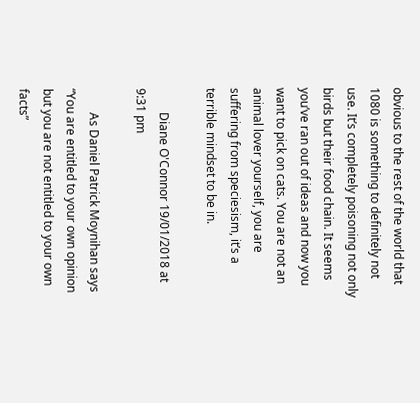obvious to the rest of the world that 1080 is something to definitely not use. It’s completely poisoning not only birds but their food chain. It seems you’ve ran out of ideas and now you want to pick on cats. You are not an animal lover yourself, you are suffering from speciesism, it’s a terrible mindset to be in.

        Diane O'Connor 19/01/2018 at 9:31 pm

        As Daniel Patrick Moynihan says “You are entitled to your own opinion but you are not entitled to your own facts”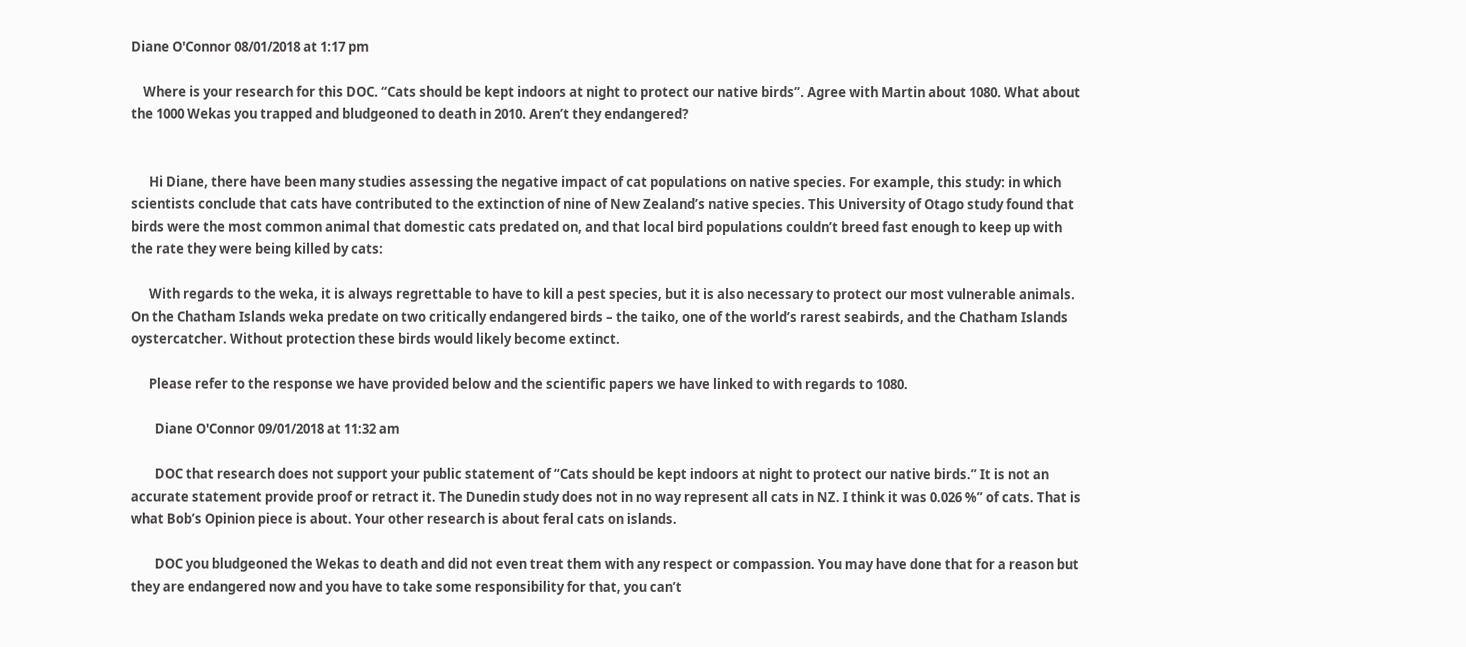Diane O'Connor 08/01/2018 at 1:17 pm

    Where is your research for this DOC. “Cats should be kept indoors at night to protect our native birds”. Agree with Martin about 1080. What about the 1000 Wekas you trapped and bludgeoned to death in 2010. Aren’t they endangered?


      Hi Diane, there have been many studies assessing the negative impact of cat populations on native species. For example, this study: in which scientists conclude that cats have contributed to the extinction of nine of New Zealand’s native species. This University of Otago study found that birds were the most common animal that domestic cats predated on, and that local bird populations couldn’t breed fast enough to keep up with the rate they were being killed by cats:

      With regards to the weka, it is always regrettable to have to kill a pest species, but it is also necessary to protect our most vulnerable animals. On the Chatham Islands weka predate on two critically endangered birds – the taiko, one of the world’s rarest seabirds, and the Chatham Islands oystercatcher. Without protection these birds would likely become extinct.

      Please refer to the response we have provided below and the scientific papers we have linked to with regards to 1080.

        Diane O'Connor 09/01/2018 at 11:32 am

        DOC that research does not support your public statement of “Cats should be kept indoors at night to protect our native birds.” It is not an accurate statement provide proof or retract it. The Dunedin study does not in no way represent all cats in NZ. I think it was 0.026 %” of cats. That is what Bob’s Opinion piece is about. Your other research is about feral cats on islands.

        DOC you bludgeoned the Wekas to death and did not even treat them with any respect or compassion. You may have done that for a reason but they are endangered now and you have to take some responsibility for that, you can’t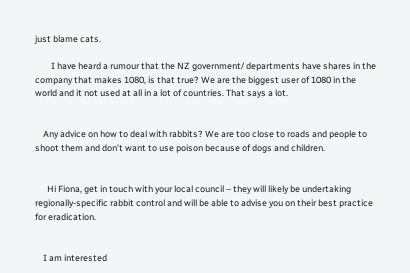just blame cats.

        I have heard a rumour that the NZ government/ departments have shares in the company that makes 1080, is that true? We are the biggest user of 1080 in the world and it not used at all in a lot of countries. That says a lot.


    Any advice on how to deal with rabbits? We are too close to roads and people to shoot them and don’t want to use poison because of dogs and children.


      Hi Fiona, get in touch with your local council – they will likely be undertaking regionally-specific rabbit control and will be able to advise you on their best practice for eradication.


    I am interested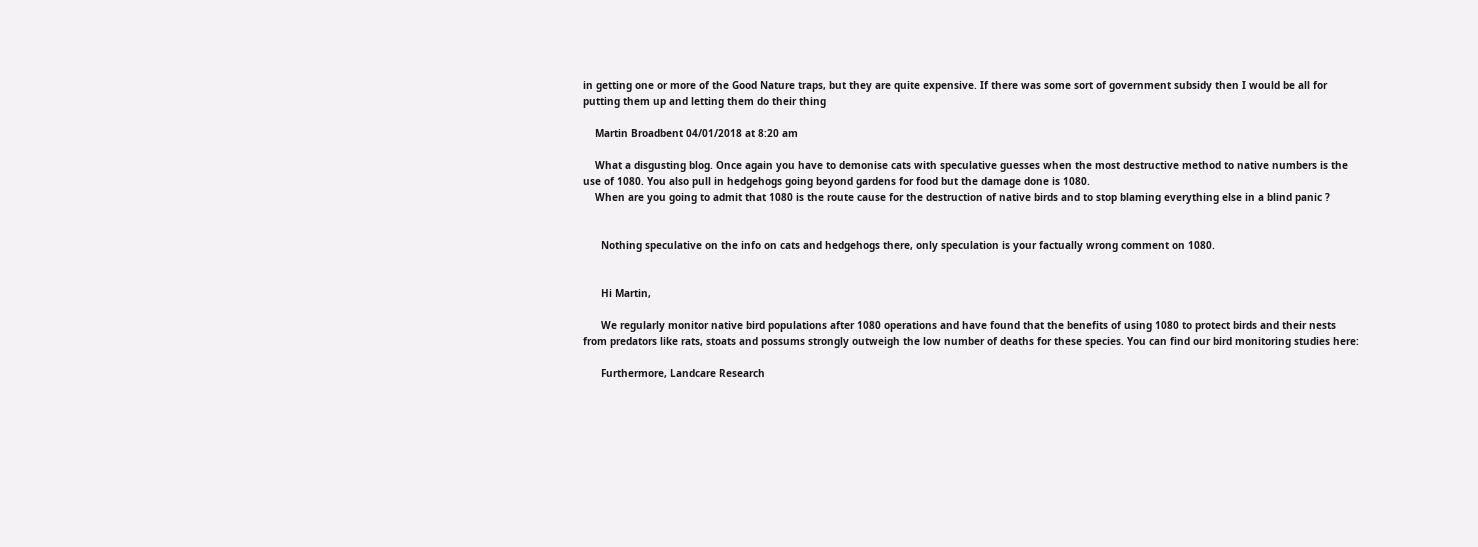in getting one or more of the Good Nature traps, but they are quite expensive. If there was some sort of government subsidy then I would be all for putting them up and letting them do their thing

    Martin Broadbent 04/01/2018 at 8:20 am

    What a disgusting blog. Once again you have to demonise cats with speculative guesses when the most destructive method to native numbers is the use of 1080. You also pull in hedgehogs going beyond gardens for food but the damage done is 1080.
    When are you going to admit that 1080 is the route cause for the destruction of native birds and to stop blaming everything else in a blind panic ?


      Nothing speculative on the info on cats and hedgehogs there, only speculation is your factually wrong comment on 1080.


      Hi Martin,

      We regularly monitor native bird populations after 1080 operations and have found that the benefits of using 1080 to protect birds and their nests from predators like rats, stoats and possums strongly outweigh the low number of deaths for these species. You can find our bird monitoring studies here:

      Furthermore, Landcare Research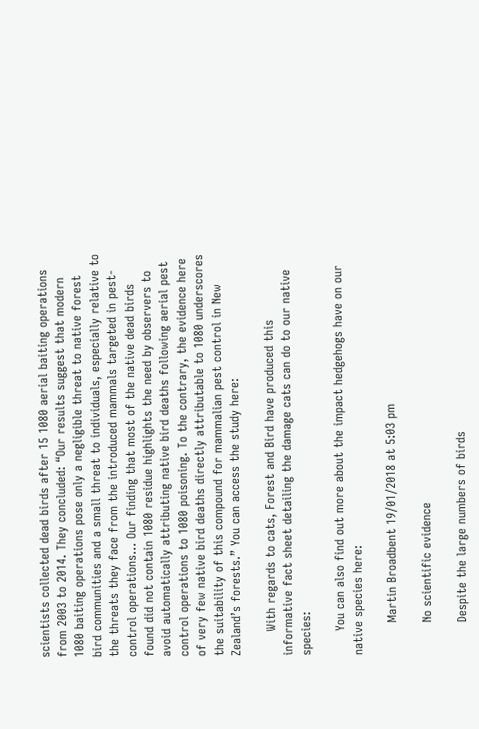scientists collected dead birds after 15 1080 aerial baiting operations from 2003 to 2014. They concluded: “Our results suggest that modern 1080 baiting operations pose only a negligible threat to native forest bird communities and a small threat to individuals, especially relative to the threats they face from the introduced mammals targeted in pest-control operations… Our finding that most of the native dead birds found did not contain 1080 residue highlights the need by observers to avoid automatically attributing native bird deaths following aerial pest control operations to 1080 poisoning. To the contrary, the evidence here of very few native bird deaths directly attributable to 1080 underscores the suitability of this compound for mammalian pest control in New Zealand’s forests.” You can access the study here:

      With regards to cats, Forest and Bird have produced this informative fact sheet detailing the damage cats can do to our native species:

      You can also find out more about the impact hedgehogs have on our native species here:

        Martin Broadbent 19/01/2018 at 5:03 pm

        No scientific evidence

        Despite the large numbers of birds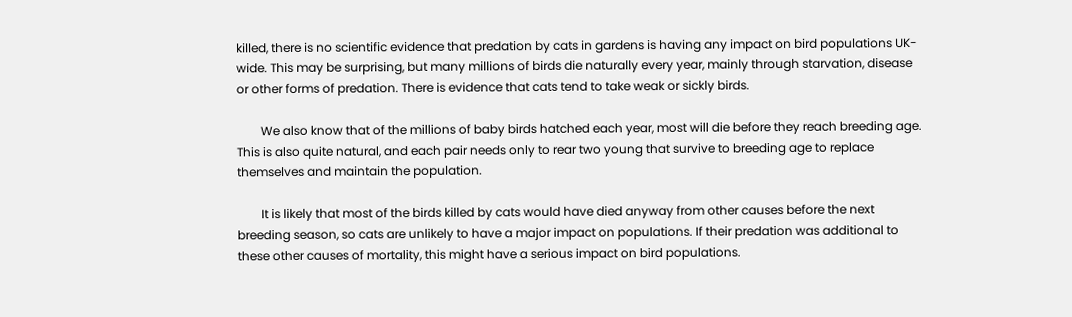killed, there is no scientific evidence that predation by cats in gardens is having any impact on bird populations UK-wide. This may be surprising, but many millions of birds die naturally every year, mainly through starvation, disease or other forms of predation. There is evidence that cats tend to take weak or sickly birds.

        We also know that of the millions of baby birds hatched each year, most will die before they reach breeding age. This is also quite natural, and each pair needs only to rear two young that survive to breeding age to replace themselves and maintain the population.

        It is likely that most of the birds killed by cats would have died anyway from other causes before the next breeding season, so cats are unlikely to have a major impact on populations. If their predation was additional to these other causes of mortality, this might have a serious impact on bird populations.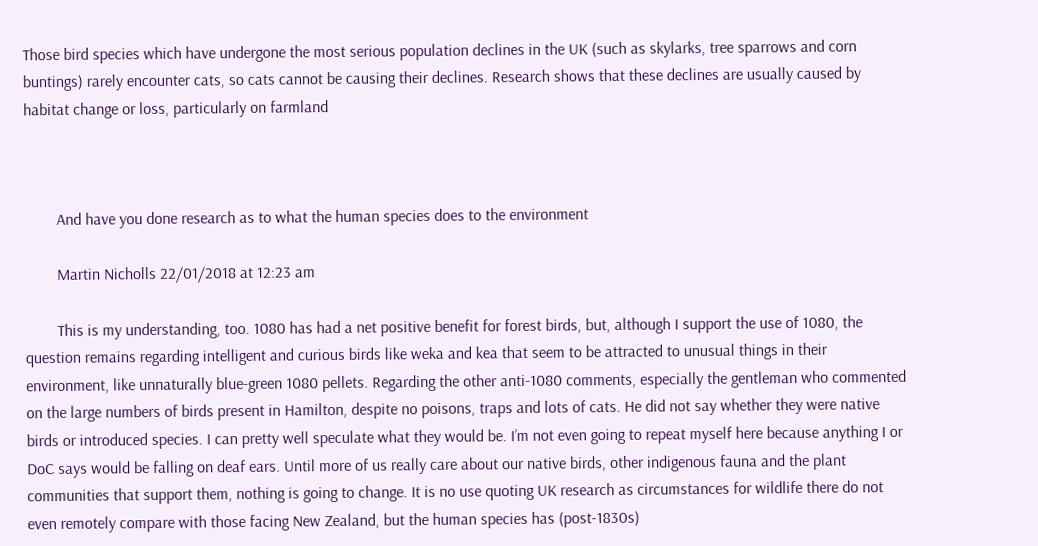Those bird species which have undergone the most serious population declines in the UK (such as skylarks, tree sparrows and corn buntings) rarely encounter cats, so cats cannot be causing their declines. Research shows that these declines are usually caused by habitat change or loss, particularly on farmland



        And have you done research as to what the human species does to the environment

        Martin Nicholls 22/01/2018 at 12:23 am

        This is my understanding, too. 1080 has had a net positive benefit for forest birds, but, although I support the use of 1080, the question remains regarding intelligent and curious birds like weka and kea that seem to be attracted to unusual things in their environment, like unnaturally blue-green 1080 pellets. Regarding the other anti-1080 comments, especially the gentleman who commented on the large numbers of birds present in Hamilton, despite no poisons, traps and lots of cats. He did not say whether they were native birds or introduced species. I can pretty well speculate what they would be. I’m not even going to repeat myself here because anything I or DoC says would be falling on deaf ears. Until more of us really care about our native birds, other indigenous fauna and the plant communities that support them, nothing is going to change. It is no use quoting UK research as circumstances for wildlife there do not even remotely compare with those facing New Zealand, but the human species has (post-1830s)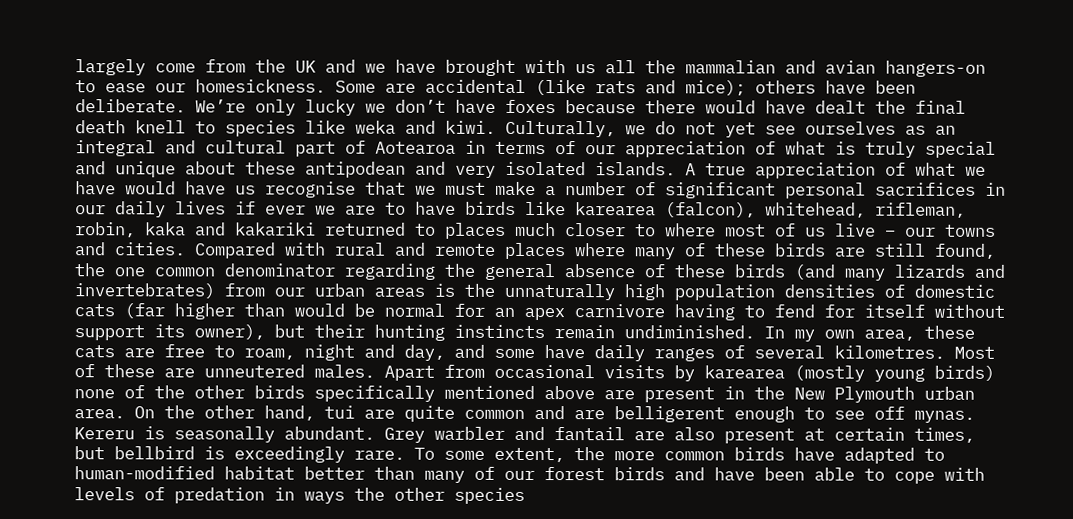largely come from the UK and we have brought with us all the mammalian and avian hangers-on to ease our homesickness. Some are accidental (like rats and mice); others have been deliberate. We’re only lucky we don’t have foxes because there would have dealt the final death knell to species like weka and kiwi. Culturally, we do not yet see ourselves as an integral and cultural part of Aotearoa in terms of our appreciation of what is truly special and unique about these antipodean and very isolated islands. A true appreciation of what we have would have us recognise that we must make a number of significant personal sacrifices in our daily lives if ever we are to have birds like karearea (falcon), whitehead, rifleman, robin, kaka and kakariki returned to places much closer to where most of us live – our towns and cities. Compared with rural and remote places where many of these birds are still found, the one common denominator regarding the general absence of these birds (and many lizards and invertebrates) from our urban areas is the unnaturally high population densities of domestic cats (far higher than would be normal for an apex carnivore having to fend for itself without support its owner), but their hunting instincts remain undiminished. In my own area, these cats are free to roam, night and day, and some have daily ranges of several kilometres. Most of these are unneutered males. Apart from occasional visits by karearea (mostly young birds) none of the other birds specifically mentioned above are present in the New Plymouth urban area. On the other hand, tui are quite common and are belligerent enough to see off mynas. Kereru is seasonally abundant. Grey warbler and fantail are also present at certain times, but bellbird is exceedingly rare. To some extent, the more common birds have adapted to human-modified habitat better than many of our forest birds and have been able to cope with levels of predation in ways the other species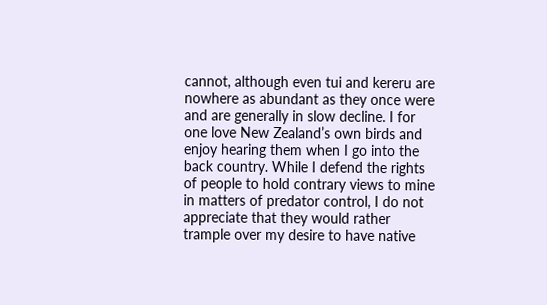cannot, although even tui and kereru are nowhere as abundant as they once were and are generally in slow decline. I for one love New Zealand’s own birds and enjoy hearing them when I go into the back country. While I defend the rights of people to hold contrary views to mine in matters of predator control, I do not appreciate that they would rather trample over my desire to have native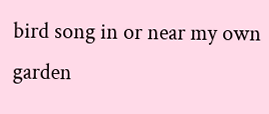bird song in or near my own garden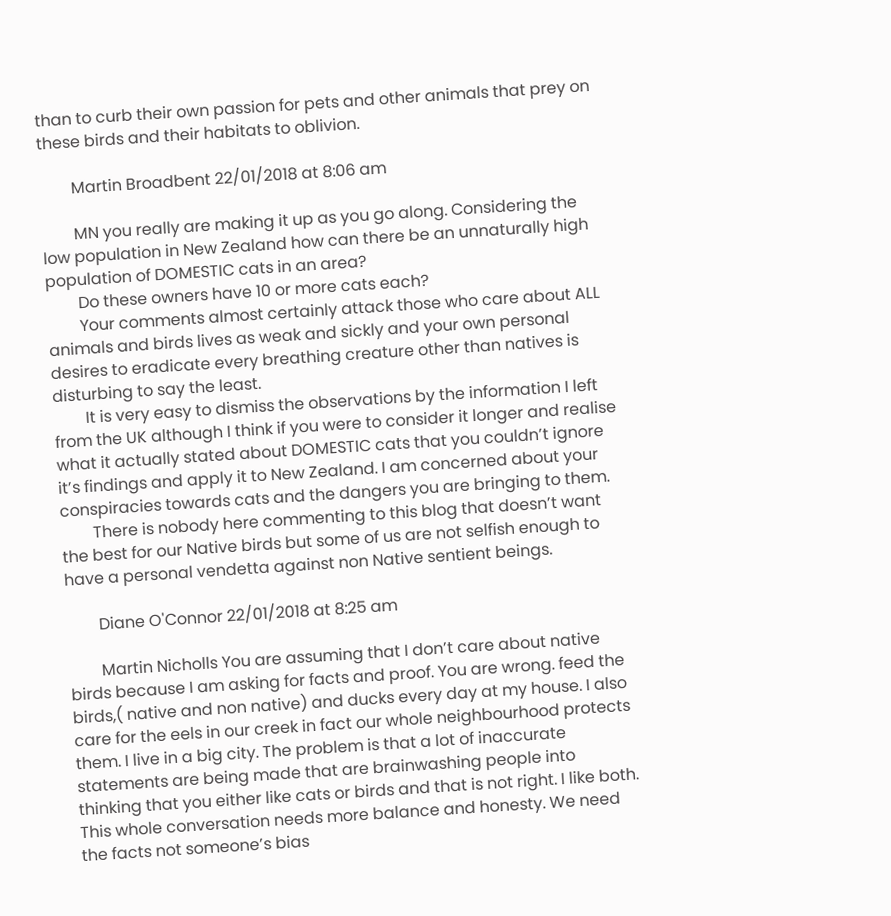than to curb their own passion for pets and other animals that prey on these birds and their habitats to oblivion.

        Martin Broadbent 22/01/2018 at 8:06 am

        MN you really are making it up as you go along. Considering the low population in New Zealand how can there be an unnaturally high population of DOMESTIC cats in an area?
        Do these owners have 10 or more cats each?
        Your comments almost certainly attack those who care about ALL animals and birds lives as weak and sickly and your own personal desires to eradicate every breathing creature other than natives is disturbing to say the least.
        It is very easy to dismiss the observations by the information I left from the UK although I think if you were to consider it longer and realise what it actually stated about DOMESTIC cats that you couldn’t ignore it’s findings and apply it to New Zealand. I am concerned about your conspiracies towards cats and the dangers you are bringing to them.
        There is nobody here commenting to this blog that doesn’t want the best for our Native birds but some of us are not selfish enough to have a personal vendetta against non Native sentient beings.

        Diane O'Connor 22/01/2018 at 8:25 am

        Martin Nicholls You are assuming that I don’t care about native birds because I am asking for facts and proof. You are wrong. feed the birds,( native and non native) and ducks every day at my house. I also care for the eels in our creek in fact our whole neighbourhood protects them. I live in a big city. The problem is that a lot of inaccurate statements are being made that are brainwashing people into thinking that you either like cats or birds and that is not right. I like both. This whole conversation needs more balance and honesty. We need the facts not someone’s bias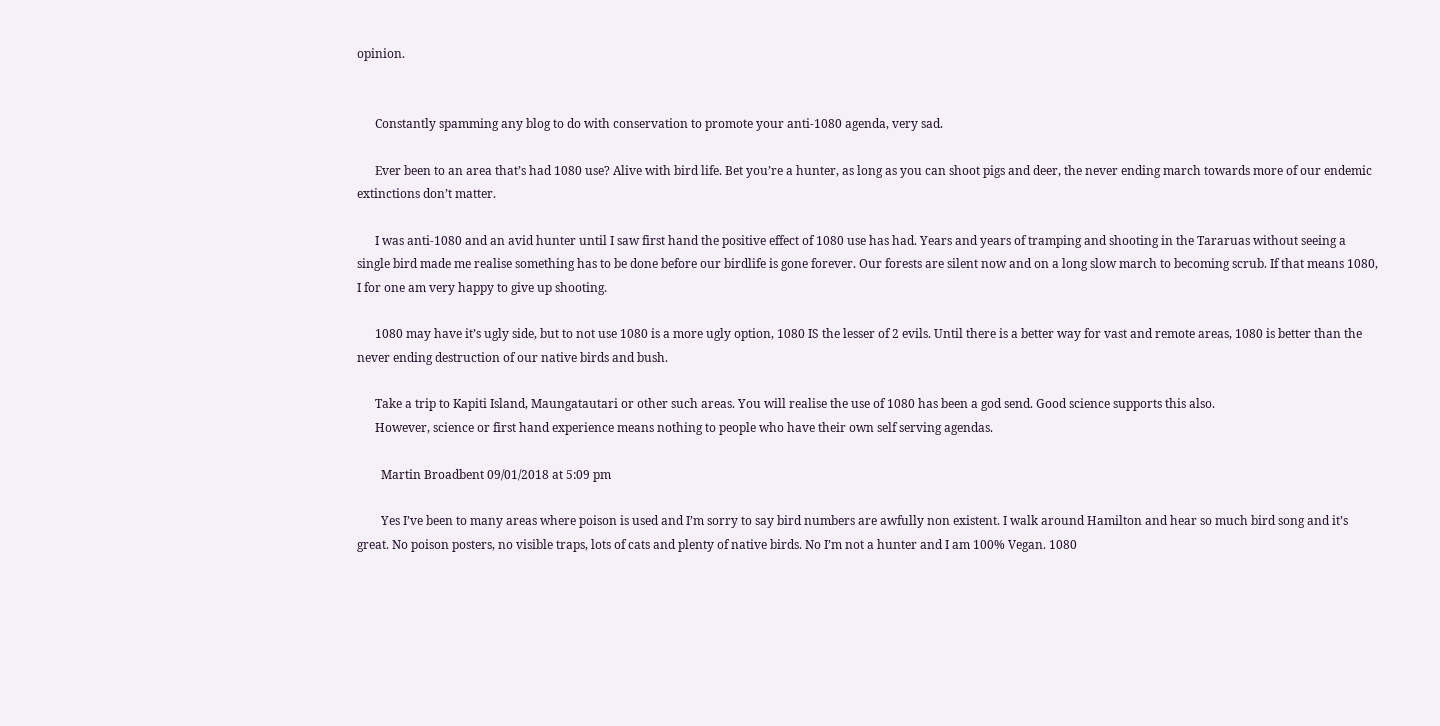opinion.


      Constantly spamming any blog to do with conservation to promote your anti-1080 agenda, very sad.

      Ever been to an area that’s had 1080 use? Alive with bird life. Bet you’re a hunter, as long as you can shoot pigs and deer, the never ending march towards more of our endemic extinctions don’t matter.

      I was anti-1080 and an avid hunter until I saw first hand the positive effect of 1080 use has had. Years and years of tramping and shooting in the Tararuas without seeing a single bird made me realise something has to be done before our birdlife is gone forever. Our forests are silent now and on a long slow march to becoming scrub. If that means 1080, I for one am very happy to give up shooting.

      1080 may have it’s ugly side, but to not use 1080 is a more ugly option, 1080 IS the lesser of 2 evils. Until there is a better way for vast and remote areas, 1080 is better than the never ending destruction of our native birds and bush.

      Take a trip to Kapiti Island, Maungatautari or other such areas. You will realise the use of 1080 has been a god send. Good science supports this also.
      However, science or first hand experience means nothing to people who have their own self serving agendas.

        Martin Broadbent 09/01/2018 at 5:09 pm

        Yes I’ve been to many areas where poison is used and I’m sorry to say bird numbers are awfully non existent. I walk around Hamilton and hear so much bird song and it’s great. No poison posters, no visible traps, lots of cats and plenty of native birds. No I’m not a hunter and I am 100% Vegan. 1080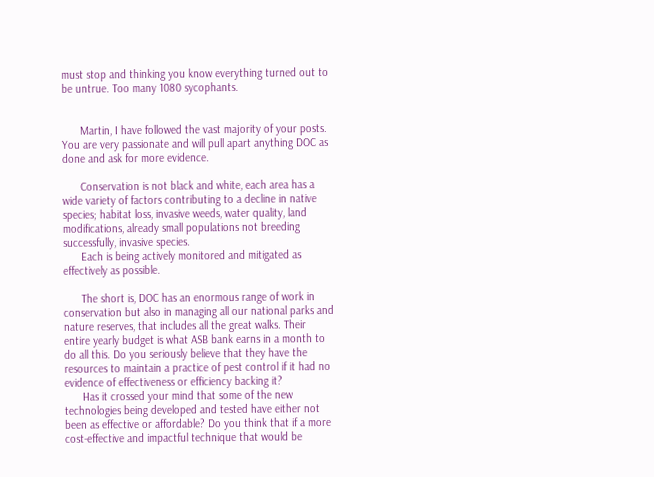must stop and thinking you know everything turned out to be untrue. Too many 1080 sycophants.


      Martin, I have followed the vast majority of your posts. You are very passionate and will pull apart anything DOC as done and ask for more evidence.

      Conservation is not black and white, each area has a wide variety of factors contributing to a decline in native species; habitat loss, invasive weeds, water quality, land modifications, already small populations not breeding successfully, invasive species.
      Each is being actively monitored and mitigated as effectively as possible.

      The short is, DOC has an enormous range of work in conservation but also in managing all our national parks and nature reserves, that includes all the great walks. Their entire yearly budget is what ASB bank earns in a month to do all this. Do you seriously believe that they have the resources to maintain a practice of pest control if it had no evidence of effectiveness or efficiency backing it?
      Has it crossed your mind that some of the new technologies being developed and tested have either not been as effective or affordable? Do you think that if a more cost-effective and impactful technique that would be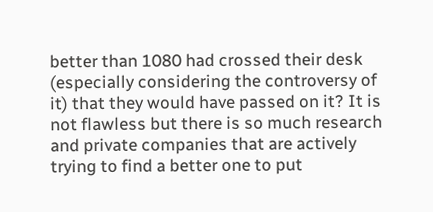better than 1080 had crossed their desk (especially considering the controversy of it) that they would have passed on it? It is not flawless but there is so much research and private companies that are actively trying to find a better one to put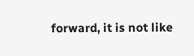forward, it is not like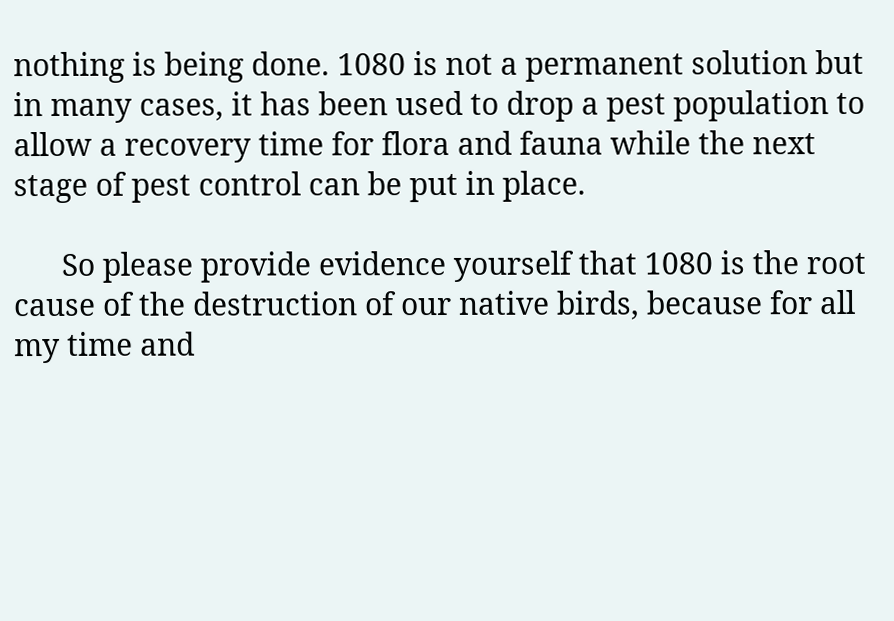nothing is being done. 1080 is not a permanent solution but in many cases, it has been used to drop a pest population to allow a recovery time for flora and fauna while the next stage of pest control can be put in place.

      So please provide evidence yourself that 1080 is the root cause of the destruction of our native birds, because for all my time and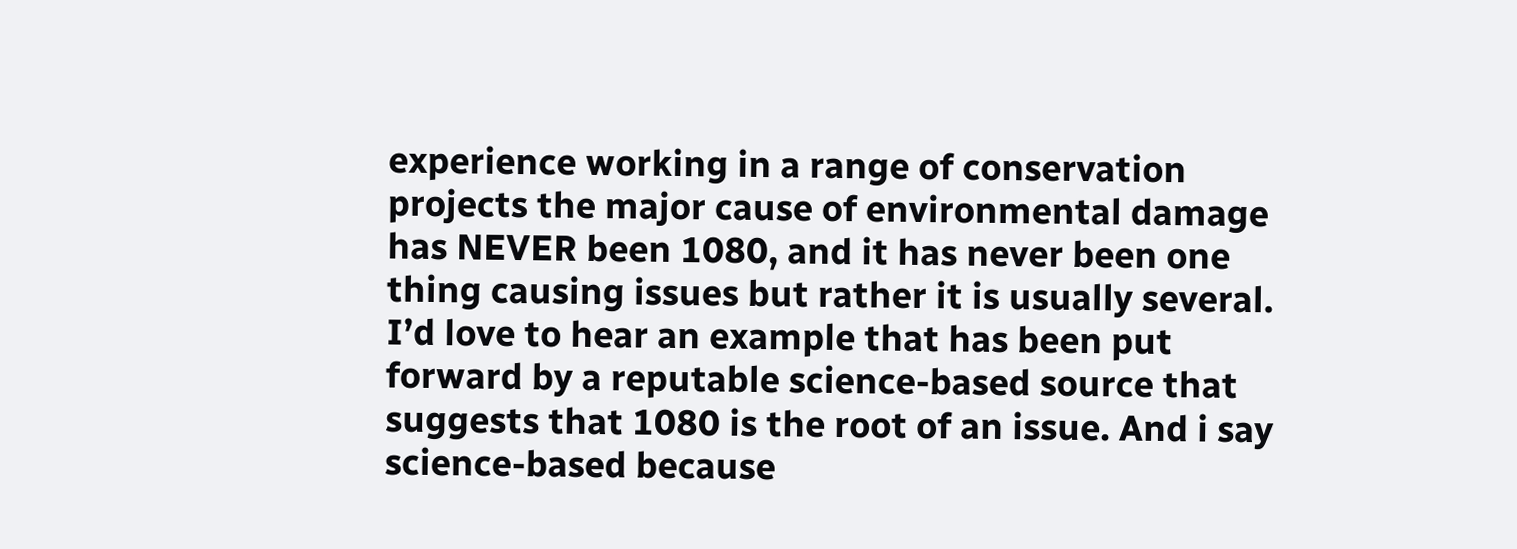experience working in a range of conservation projects the major cause of environmental damage has NEVER been 1080, and it has never been one thing causing issues but rather it is usually several. I’d love to hear an example that has been put forward by a reputable science-based source that suggests that 1080 is the root of an issue. And i say science-based because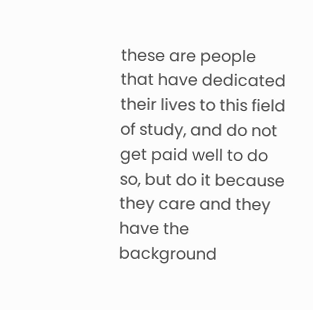these are people that have dedicated their lives to this field of study, and do not get paid well to do so, but do it because they care and they have the background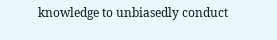knowledge to unbiasedly conduct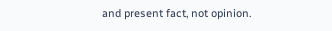and present fact, not opinion.